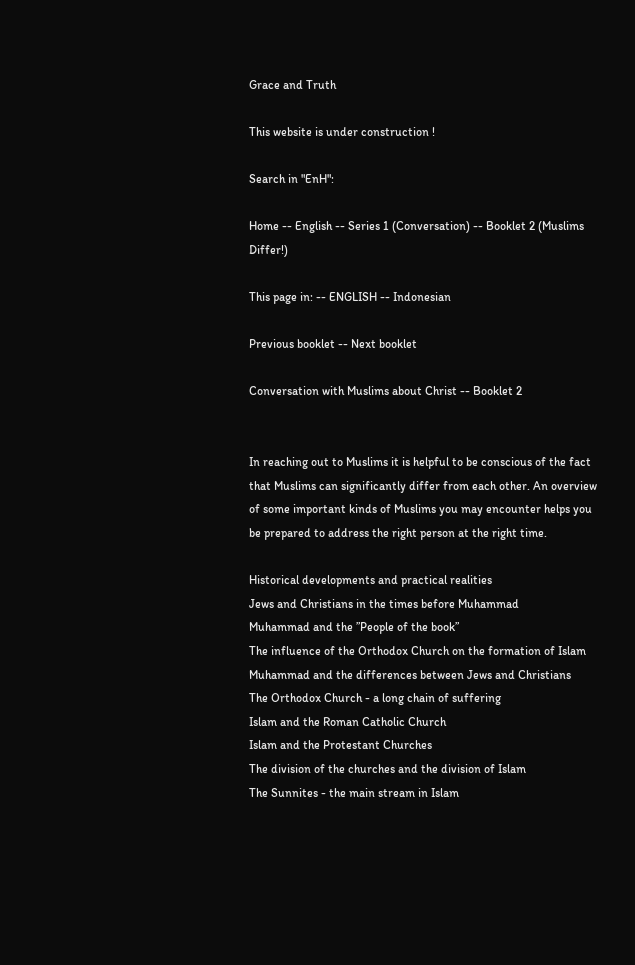Grace and Truth

This website is under construction !

Search in "EnH":

Home -- English -- Series 1 (Conversation) -- Booklet 2 (Muslims Differ!)

This page in: -- ENGLISH -- Indonesian

Previous booklet -- Next booklet

Conversation with Muslims about Christ -- Booklet 2


In reaching out to Muslims it is helpful to be conscious of the fact that Muslims can significantly differ from each other. An overview of some important kinds of Muslims you may encounter helps you be prepared to address the right person at the right time.

Historical developments and practical realities
Jews and Christians in the times before Muhammad
Muhammad and the ”People of the book”
The influence of the Orthodox Church on the formation of Islam
Muhammad and the differences between Jews and Christians
The Orthodox Church - a long chain of suffering
Islam and the Roman Catholic Church
Islam and the Protestant Churches
The division of the churches and the division of Islam
The Sunnites - the main stream in Islam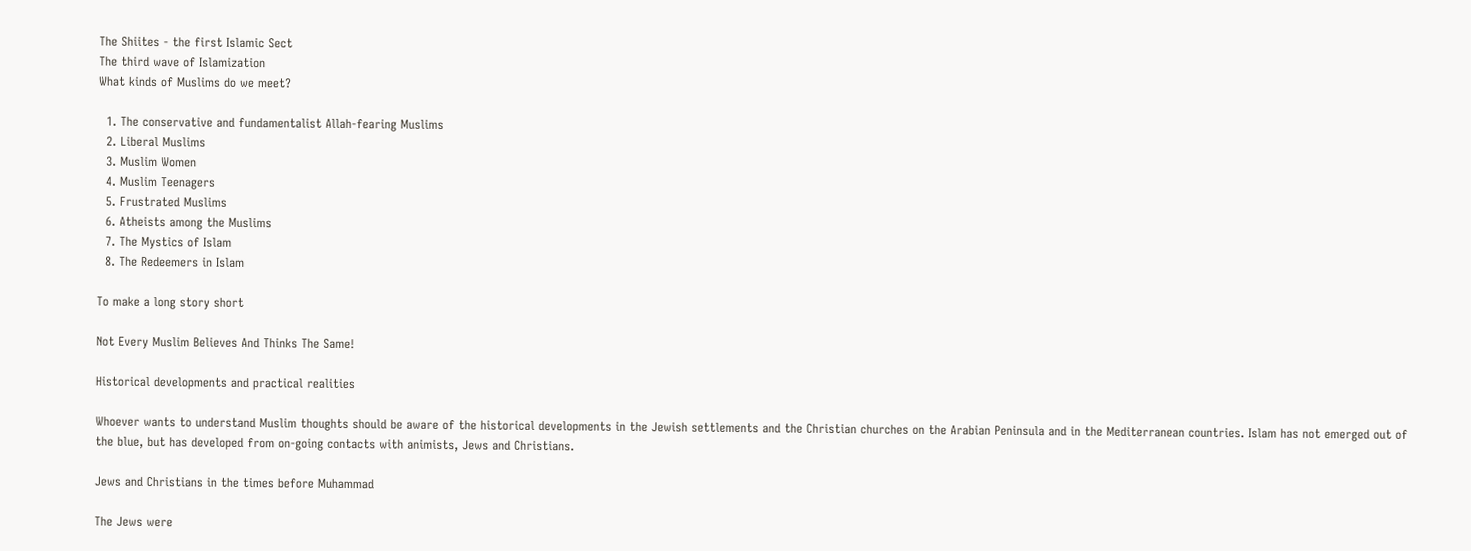The Shiites - the first Islamic Sect
The third wave of Islamization
What kinds of Muslims do we meet?

  1. The conservative and fundamentalist Allah-fearing Muslims
  2. Liberal Muslims
  3. Muslim Women
  4. Muslim Teenagers
  5. Frustrated Muslims
  6. Atheists among the Muslims
  7. The Mystics of Islam
  8. The Redeemers in Islam

To make a long story short

Not Every Muslim Believes And Thinks The Same!

Historical developments and practical realities

Whoever wants to understand Muslim thoughts should be aware of the historical developments in the Jewish settlements and the Christian churches on the Arabian Peninsula and in the Mediterranean countries. Islam has not emerged out of the blue, but has developed from on-going contacts with animists, Jews and Christians.

Jews and Christians in the times before Muhammad

The Jews were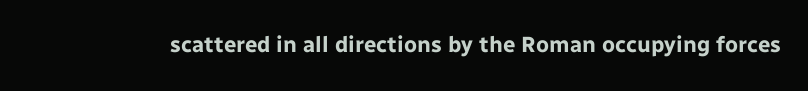scattered in all directions by the Roman occupying forces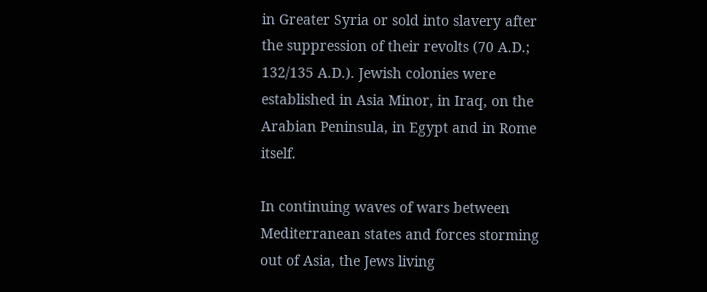in Greater Syria or sold into slavery after the suppression of their revolts (70 A.D.; 132/135 A.D.). Jewish colonies were established in Asia Minor, in Iraq, on the Arabian Peninsula, in Egypt and in Rome itself.

In continuing waves of wars between Mediterranean states and forces storming out of Asia, the Jews living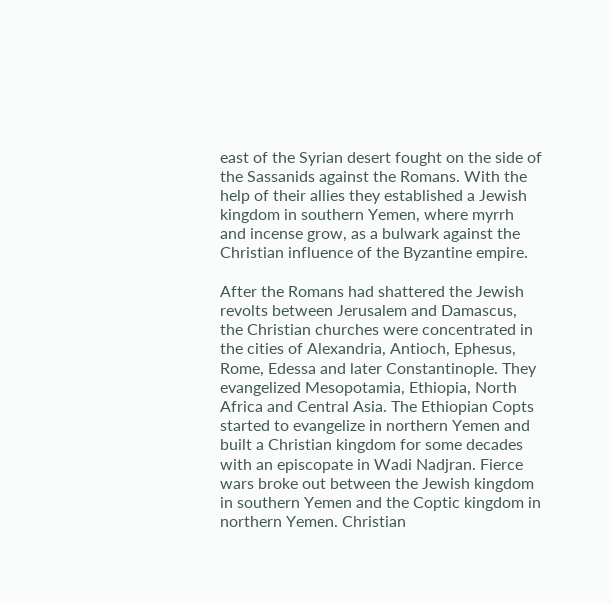east of the Syrian desert fought on the side of the Sassanids against the Romans. With the help of their allies they established a Jewish kingdom in southern Yemen, where myrrh and incense grow, as a bulwark against the Christian influence of the Byzantine empire.

After the Romans had shattered the Jewish revolts between Jerusalem and Damascus, the Christian churches were concentrated in the cities of Alexandria, Antioch, Ephesus, Rome, Edessa and later Constantinople. They evangelized Mesopotamia, Ethiopia, North Africa and Central Asia. The Ethiopian Copts started to evangelize in northern Yemen and built a Christian kingdom for some decades with an episcopate in Wadi Nadjran. Fierce wars broke out between the Jewish kingdom in southern Yemen and the Coptic kingdom in northern Yemen. Christian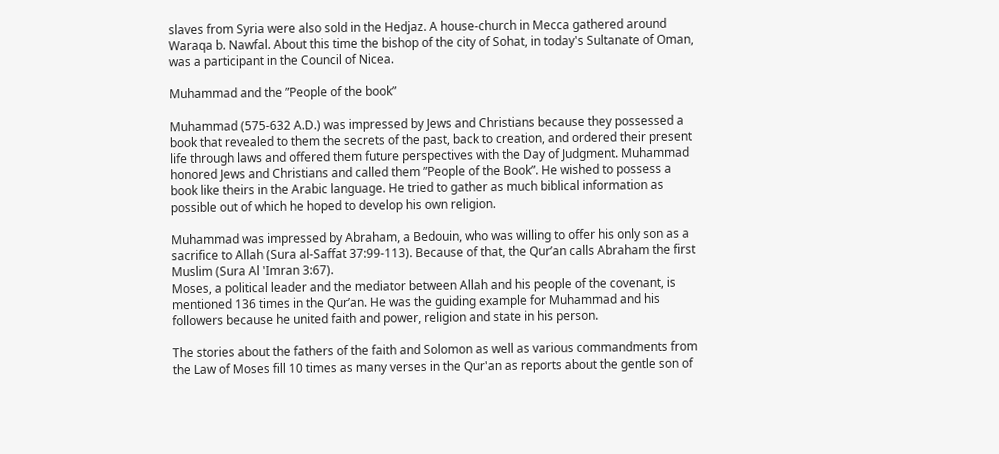slaves from Syria were also sold in the Hedjaz. A house-church in Mecca gathered around Waraqa b. Nawfal. About this time the bishop of the city of Sohat, in today's Sultanate of Oman, was a participant in the Council of Nicea.

Muhammad and the ”People of the book”

Muhammad (575-632 A.D.) was impressed by Jews and Christians because they possessed a book that revealed to them the secrets of the past, back to creation, and ordered their present life through laws and offered them future perspectives with the Day of Judgment. Muhammad honored Jews and Christians and called them ”People of the Book”. He wished to possess a book like theirs in the Arabic language. He tried to gather as much biblical information as possible out of which he hoped to develop his own religion.

Muhammad was impressed by Abraham, a Bedouin, who was willing to offer his only son as a sacrifice to Allah (Sura al-Saffat 37:99-113). Because of that, the Qur’an calls Abraham the first Muslim (Sura Al 'Imran 3:67).
Moses, a political leader and the mediator between Allah and his people of the covenant, is mentioned 136 times in the Qur’an. He was the guiding example for Muhammad and his followers because he united faith and power, religion and state in his person.

The stories about the fathers of the faith and Solomon as well as various commandments from the Law of Moses fill 10 times as many verses in the Qur'an as reports about the gentle son of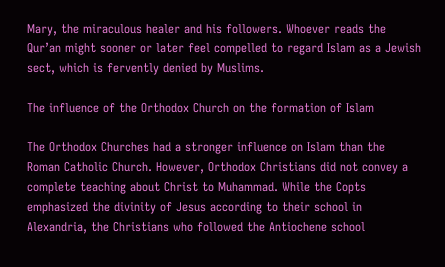Mary, the miraculous healer and his followers. Whoever reads the Qur’an might sooner or later feel compelled to regard Islam as a Jewish sect, which is fervently denied by Muslims.

The influence of the Orthodox Church on the formation of Islam

The Orthodox Churches had a stronger influence on Islam than the Roman Catholic Church. However, Orthodox Christians did not convey a complete teaching about Christ to Muhammad. While the Copts emphasized the divinity of Jesus according to their school in Alexandria, the Christians who followed the Antiochene school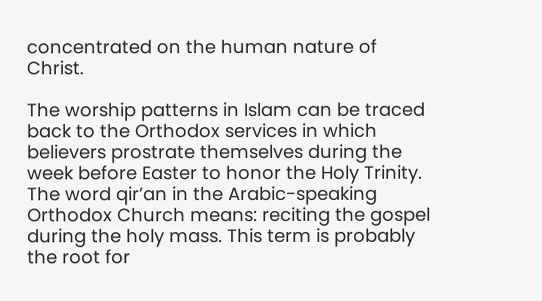concentrated on the human nature of Christ.

The worship patterns in Islam can be traced back to the Orthodox services in which believers prostrate themselves during the week before Easter to honor the Holy Trinity. The word qir’an in the Arabic-speaking Orthodox Church means: reciting the gospel during the holy mass. This term is probably the root for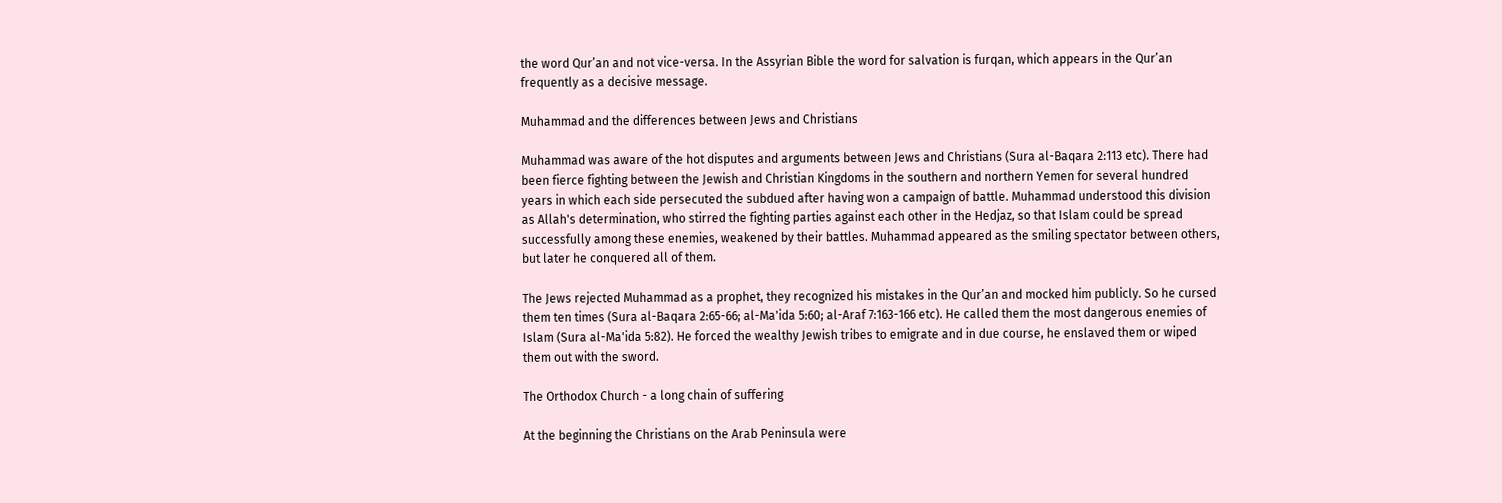the word Qur’an and not vice-versa. In the Assyrian Bible the word for salvation is furqan, which appears in the Qur’an frequently as a decisive message.

Muhammad and the differences between Jews and Christians

Muhammad was aware of the hot disputes and arguments between Jews and Christians (Sura al-Baqara 2:113 etc). There had been fierce fighting between the Jewish and Christian Kingdoms in the southern and northern Yemen for several hundred years in which each side persecuted the subdued after having won a campaign of battle. Muhammad understood this division as Allah's determination, who stirred the fighting parties against each other in the Hedjaz, so that Islam could be spread successfully among these enemies, weakened by their battles. Muhammad appeared as the smiling spectator between others, but later he conquered all of them.

The Jews rejected Muhammad as a prophet, they recognized his mistakes in the Qur’an and mocked him publicly. So he cursed them ten times (Sura al-Baqara 2:65-66; al-Ma'ida 5:60; al-Araf 7:163-166 etc). He called them the most dangerous enemies of Islam (Sura al-Ma'ida 5:82). He forced the wealthy Jewish tribes to emigrate and in due course, he enslaved them or wiped them out with the sword.

The Orthodox Church - a long chain of suffering

At the beginning the Christians on the Arab Peninsula were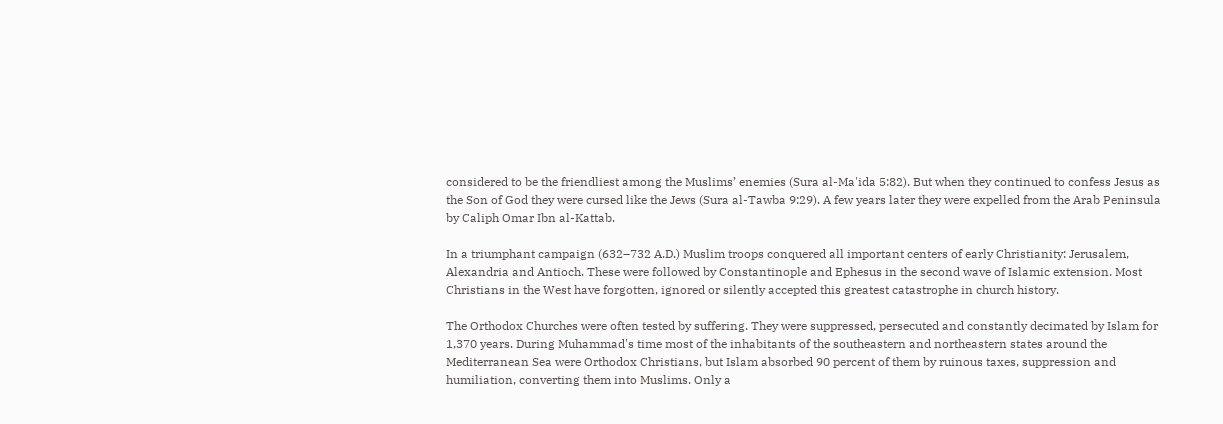considered to be the friendliest among the Muslims’ enemies (Sura al-Ma'ida 5:82). But when they continued to confess Jesus as the Son of God they were cursed like the Jews (Sura al-Tawba 9:29). A few years later they were expelled from the Arab Peninsula by Caliph Omar Ibn al-Kattab.

In a triumphant campaign (632–732 A.D.) Muslim troops conquered all important centers of early Christianity: Jerusalem, Alexandria and Antioch. These were followed by Constantinople and Ephesus in the second wave of Islamic extension. Most Christians in the West have forgotten, ignored or silently accepted this greatest catastrophe in church history.

The Orthodox Churches were often tested by suffering. They were suppressed, persecuted and constantly decimated by Islam for 1,370 years. During Muhammad's time most of the inhabitants of the southeastern and northeastern states around the Mediterranean Sea were Orthodox Christians, but Islam absorbed 90 percent of them by ruinous taxes, suppression and humiliation, converting them into Muslims. Only a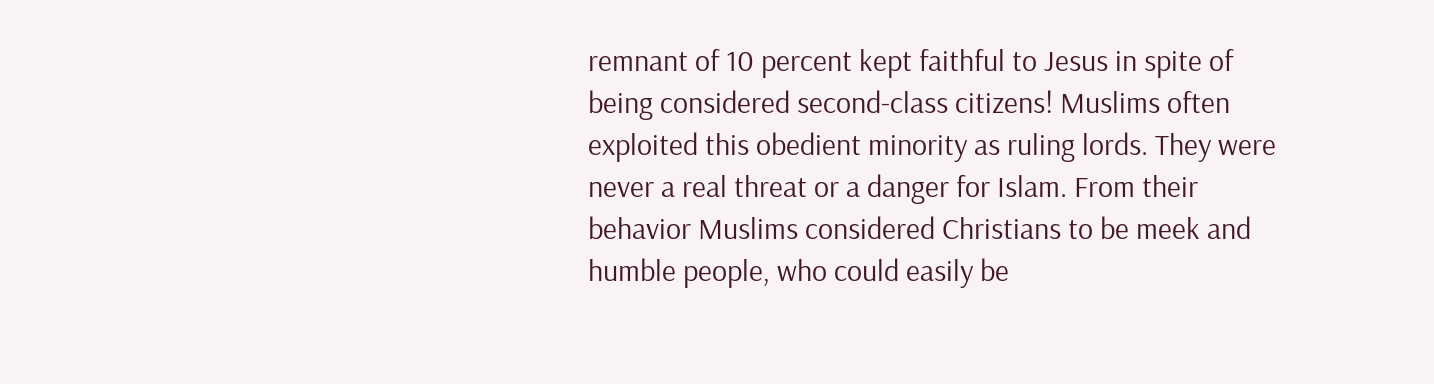remnant of 10 percent kept faithful to Jesus in spite of being considered second-class citizens! Muslims often exploited this obedient minority as ruling lords. They were never a real threat or a danger for Islam. From their behavior Muslims considered Christians to be meek and humble people, who could easily be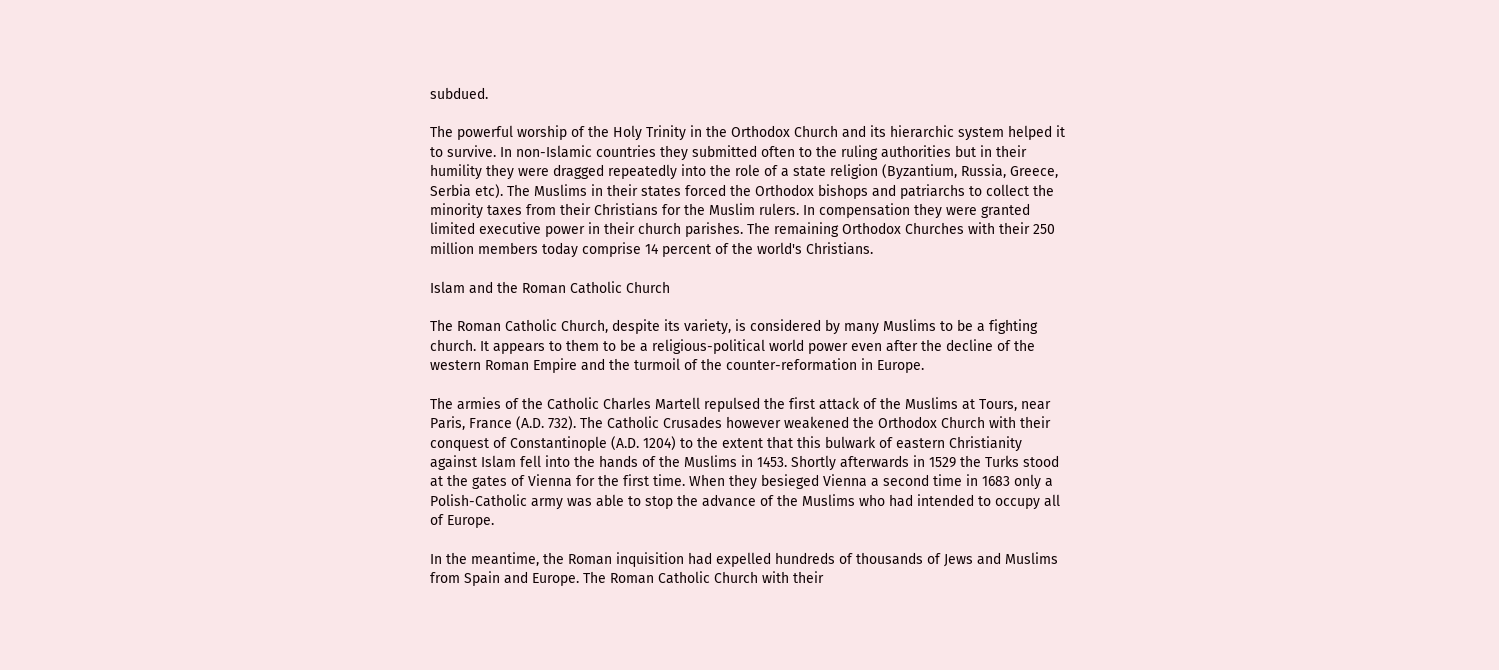subdued.

The powerful worship of the Holy Trinity in the Orthodox Church and its hierarchic system helped it to survive. In non-Islamic countries they submitted often to the ruling authorities but in their humility they were dragged repeatedly into the role of a state religion (Byzantium, Russia, Greece, Serbia etc). The Muslims in their states forced the Orthodox bishops and patriarchs to collect the minority taxes from their Christians for the Muslim rulers. In compensation they were granted limited executive power in their church parishes. The remaining Orthodox Churches with their 250 million members today comprise 14 percent of the world's Christians.

Islam and the Roman Catholic Church

The Roman Catholic Church, despite its variety, is considered by many Muslims to be a fighting church. It appears to them to be a religious-political world power even after the decline of the western Roman Empire and the turmoil of the counter-reformation in Europe.

The armies of the Catholic Charles Martell repulsed the first attack of the Muslims at Tours, near Paris, France (A.D. 732). The Catholic Crusades however weakened the Orthodox Church with their conquest of Constantinople (A.D. 1204) to the extent that this bulwark of eastern Christianity against Islam fell into the hands of the Muslims in 1453. Shortly afterwards in 1529 the Turks stood at the gates of Vienna for the first time. When they besieged Vienna a second time in 1683 only a Polish-Catholic army was able to stop the advance of the Muslims who had intended to occupy all of Europe.

In the meantime, the Roman inquisition had expelled hundreds of thousands of Jews and Muslims from Spain and Europe. The Roman Catholic Church with their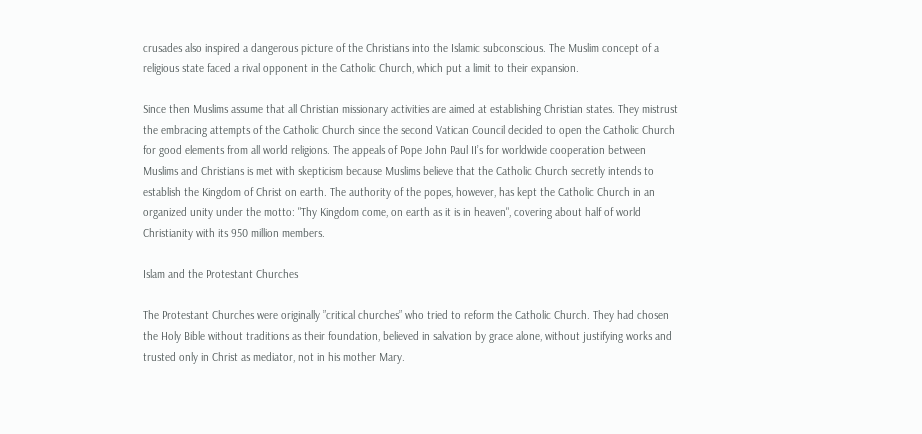crusades also inspired a dangerous picture of the Christians into the Islamic subconscious. The Muslim concept of a religious state faced a rival opponent in the Catholic Church, which put a limit to their expansion.

Since then Muslims assume that all Christian missionary activities are aimed at establishing Christian states. They mistrust the embracing attempts of the Catholic Church since the second Vatican Council decided to open the Catholic Church for good elements from all world religions. The appeals of Pope John Paul II’s for worldwide cooperation between Muslims and Christians is met with skepticism because Muslims believe that the Catholic Church secretly intends to establish the Kingdom of Christ on earth. The authority of the popes, however, has kept the Catholic Church in an organized unity under the motto: "Thy Kingdom come, on earth as it is in heaven", covering about half of world Christianity with its 950 million members.

Islam and the Protestant Churches

The Protestant Churches were originally ”critical churches” who tried to reform the Catholic Church. They had chosen the Holy Bible without traditions as their foundation, believed in salvation by grace alone, without justifying works and trusted only in Christ as mediator, not in his mother Mary.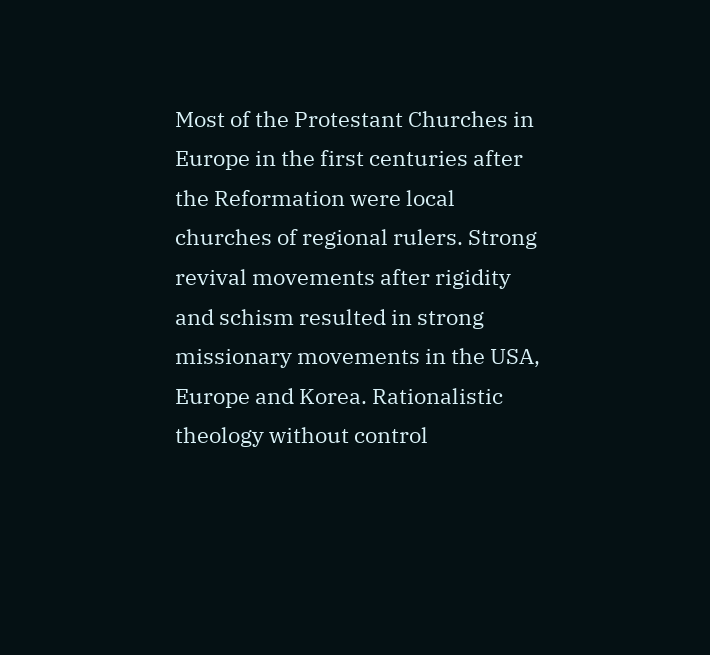Most of the Protestant Churches in Europe in the first centuries after the Reformation were local churches of regional rulers. Strong revival movements after rigidity and schism resulted in strong missionary movements in the USA, Europe and Korea. Rationalistic theology without control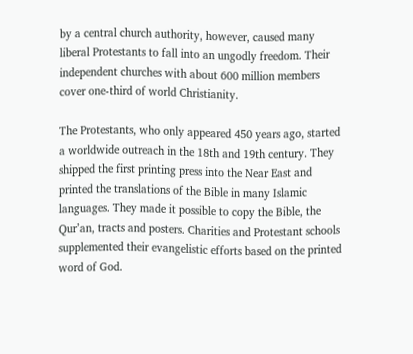by a central church authority, however, caused many liberal Protestants to fall into an ungodly freedom. Their independent churches with about 600 million members cover one-third of world Christianity.

The Protestants, who only appeared 450 years ago, started a worldwide outreach in the 18th and 19th century. They shipped the first printing press into the Near East and printed the translations of the Bible in many Islamic languages. They made it possible to copy the Bible, the Qur’an, tracts and posters. Charities and Protestant schools supplemented their evangelistic efforts based on the printed word of God.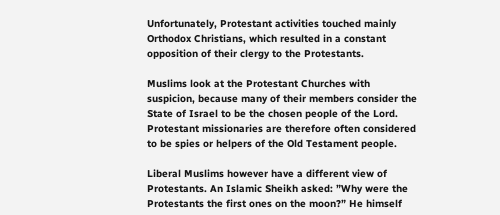Unfortunately, Protestant activities touched mainly Orthodox Christians, which resulted in a constant opposition of their clergy to the Protestants.

Muslims look at the Protestant Churches with suspicion, because many of their members consider the State of Israel to be the chosen people of the Lord. Protestant missionaries are therefore often considered to be spies or helpers of the Old Testament people.

Liberal Muslims however have a different view of Protestants. An Islamic Sheikh asked: ”Why were the Protestants the first ones on the moon?” He himself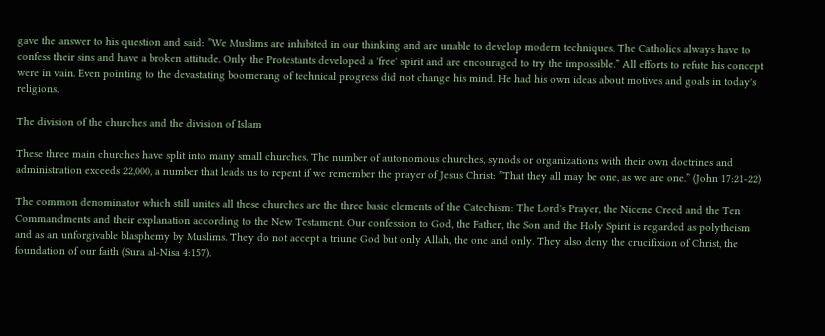gave the answer to his question and said: ”We Muslims are inhibited in our thinking and are unable to develop modern techniques. The Catholics always have to confess their sins and have a broken attitude. Only the Protestants developed a 'free' spirit and are encouraged to try the impossible.” All efforts to refute his concept were in vain. Even pointing to the devastating boomerang of technical progress did not change his mind. He had his own ideas about motives and goals in today's religions.

The division of the churches and the division of Islam

These three main churches have split into many small churches. The number of autonomous churches, synods or organizations with their own doctrines and administration exceeds 22,000, a number that leads us to repent if we remember the prayer of Jesus Christ: ”That they all may be one, as we are one.” (John 17:21-22)

The common denominator which still unites all these churches are the three basic elements of the Catechism: The Lord's Prayer, the Nicene Creed and the Ten Commandments and their explanation according to the New Testament. Our confession to God, the Father, the Son and the Holy Spirit is regarded as polytheism and as an unforgivable blasphemy by Muslims. They do not accept a triune God but only Allah, the one and only. They also deny the crucifixion of Christ, the foundation of our faith (Sura al-Nisa 4:157).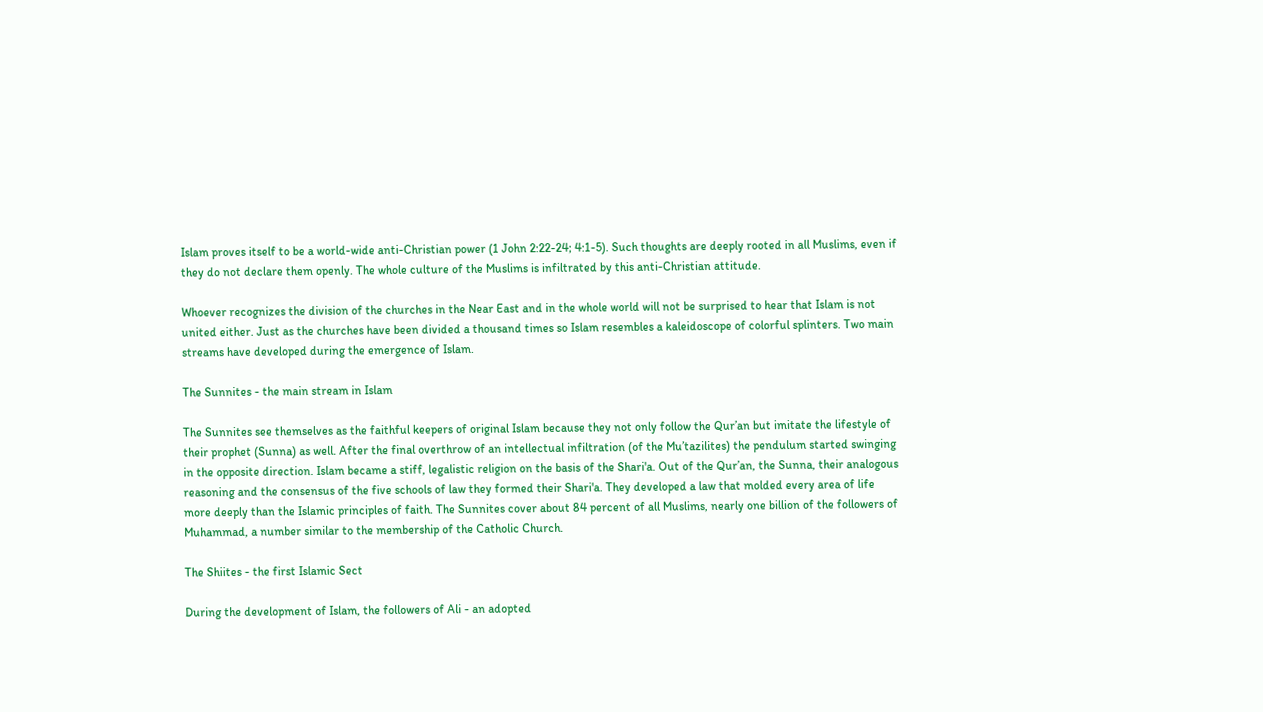Islam proves itself to be a world-wide anti-Christian power (1 John 2:22-24; 4:1-5). Such thoughts are deeply rooted in all Muslims, even if they do not declare them openly. The whole culture of the Muslims is infiltrated by this anti-Christian attitude.

Whoever recognizes the division of the churches in the Near East and in the whole world will not be surprised to hear that Islam is not united either. Just as the churches have been divided a thousand times so Islam resembles a kaleidoscope of colorful splinters. Two main streams have developed during the emergence of Islam.

The Sunnites - the main stream in Islam

The Sunnites see themselves as the faithful keepers of original Islam because they not only follow the Qur’an but imitate the lifestyle of their prophet (Sunna) as well. After the final overthrow of an intellectual infiltration (of the Mu’tazilites) the pendulum started swinging in the opposite direction. Islam became a stiff, legalistic religion on the basis of the Shari'a. Out of the Qur’an, the Sunna, their analogous reasoning and the consensus of the five schools of law they formed their Shari'a. They developed a law that molded every area of life more deeply than the Islamic principles of faith. The Sunnites cover about 84 percent of all Muslims, nearly one billion of the followers of Muhammad, a number similar to the membership of the Catholic Church.

The Shiites - the first Islamic Sect

During the development of Islam, the followers of Ali - an adopted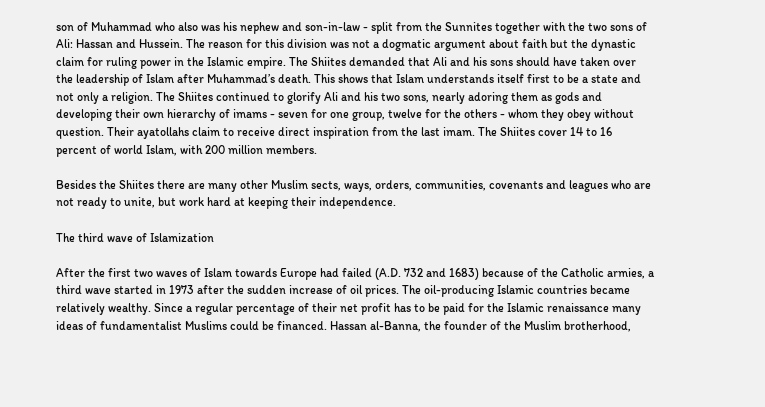son of Muhammad who also was his nephew and son-in-law - split from the Sunnites together with the two sons of Ali: Hassan and Hussein. The reason for this division was not a dogmatic argument about faith but the dynastic claim for ruling power in the Islamic empire. The Shiites demanded that Ali and his sons should have taken over the leadership of Islam after Muhammad’s death. This shows that Islam understands itself first to be a state and not only a religion. The Shiites continued to glorify Ali and his two sons, nearly adoring them as gods and developing their own hierarchy of imams - seven for one group, twelve for the others - whom they obey without question. Their ayatollahs claim to receive direct inspiration from the last imam. The Shiites cover 14 to 16 percent of world Islam, with 200 million members.

Besides the Shiites there are many other Muslim sects, ways, orders, communities, covenants and leagues who are not ready to unite, but work hard at keeping their independence.

The third wave of Islamization

After the first two waves of Islam towards Europe had failed (A.D. 732 and 1683) because of the Catholic armies, a third wave started in 1973 after the sudden increase of oil prices. The oil-producing Islamic countries became relatively wealthy. Since a regular percentage of their net profit has to be paid for the Islamic renaissance many ideas of fundamentalist Muslims could be financed. Hassan al-Banna, the founder of the Muslim brotherhood,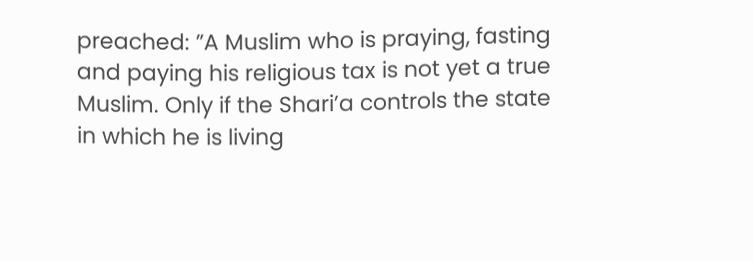preached: ”A Muslim who is praying, fasting and paying his religious tax is not yet a true Muslim. Only if the Shari’a controls the state in which he is living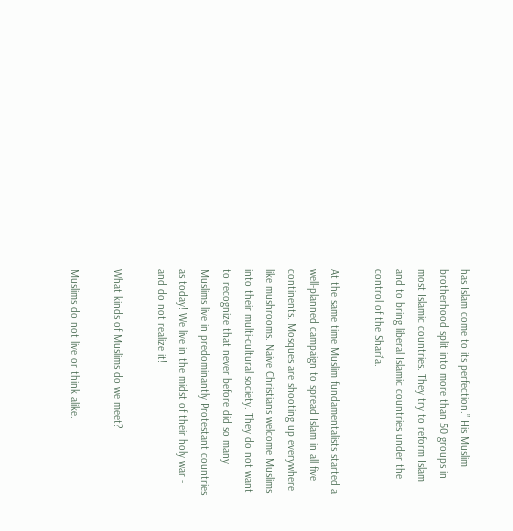has Islam come to its perfection.” His Muslim brotherhood split into more than 50 groups in most Islamic countries. They try to reform Islam and to bring liberal Islamic countries under the control of the Shari'a.

At the same time Muslim fundamentalists started a well-planned campaign to spread Islam in all five continents. Mosques are shooting up everywhere like mushrooms. Naive Christians welcome Muslims into their multi-cultural society. They do not want to recognize that never before did so many Muslims live in predominantly Protestant countries as today! We live in the midst of their holy war - and do not realize it!

What kinds of Muslims do we meet?

Muslims do not live or think alike.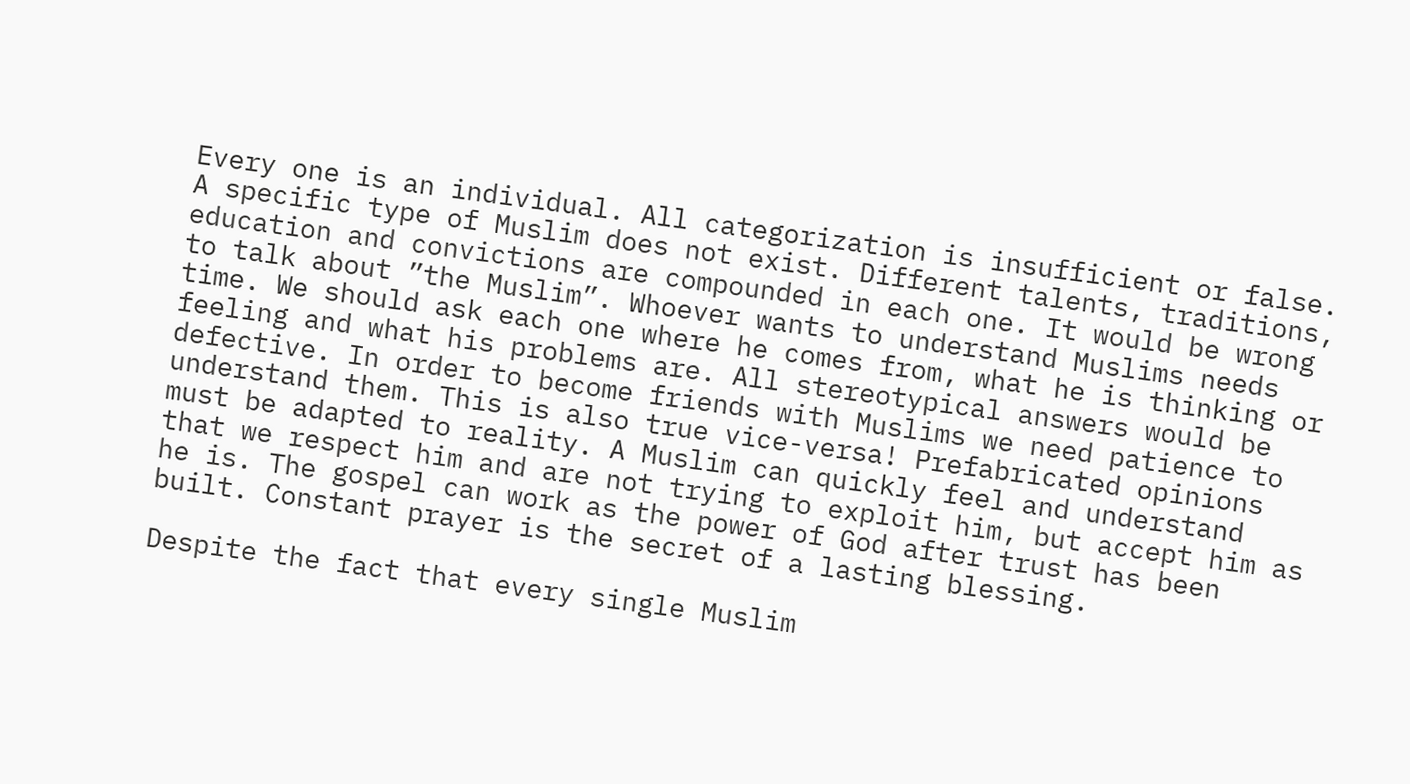Every one is an individual. All categorization is insufficient or false. A specific type of Muslim does not exist. Different talents, traditions, education and convictions are compounded in each one. It would be wrong to talk about ”the Muslim”. Whoever wants to understand Muslims needs time. We should ask each one where he comes from, what he is thinking or feeling and what his problems are. All stereotypical answers would be defective. In order to become friends with Muslims we need patience to understand them. This is also true vice-versa! Prefabricated opinions must be adapted to reality. A Muslim can quickly feel and understand that we respect him and are not trying to exploit him, but accept him as he is. The gospel can work as the power of God after trust has been built. Constant prayer is the secret of a lasting blessing.

Despite the fact that every single Muslim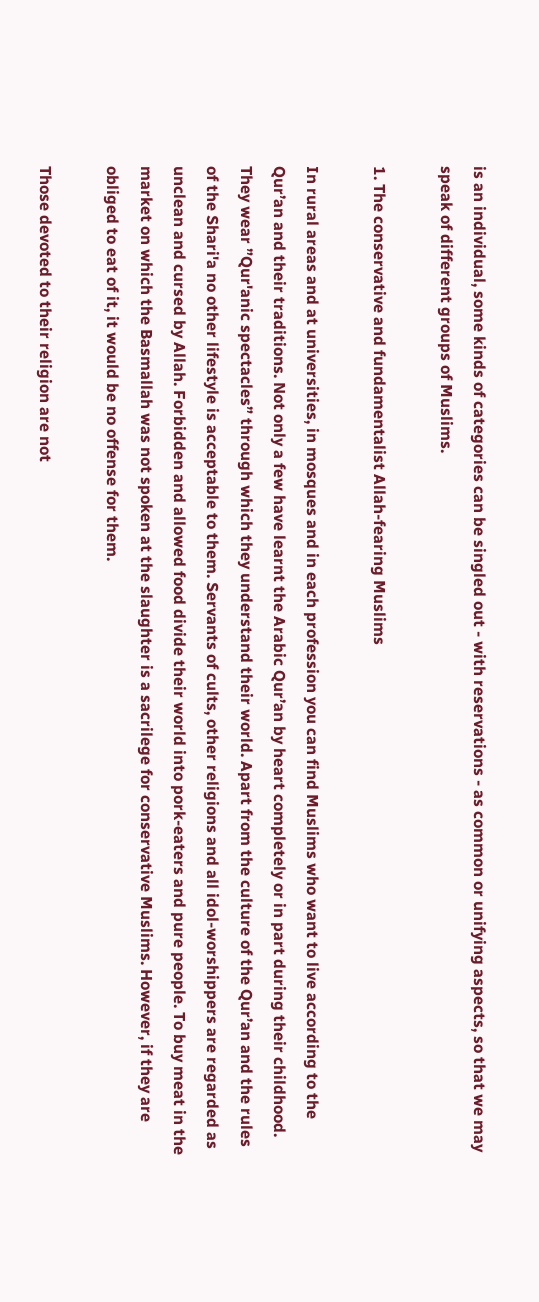is an individual, some kinds of categories can be singled out - with reservations - as common or unifying aspects, so that we may speak of different groups of Muslims.

1. The conservative and fundamentalist Allah-fearing Muslims

In rural areas and at universities, in mosques and in each profession you can find Muslims who want to live according to the Qur’an and their traditions. Not only a few have learnt the Arabic Qur’an by heart completely or in part during their childhood. They wear ”Qur'anic spectacles” through which they understand their world. Apart from the culture of the Qur’an and the rules of the Shari'a no other lifestyle is acceptable to them. Servants of cults, other religions and all idol-worshippers are regarded as unclean and cursed by Allah. Forbidden and allowed food divide their world into pork-eaters and pure people. To buy meat in the market on which the Basmallah was not spoken at the slaughter is a sacrilege for conservative Muslims. However, if they are obliged to eat of it, it would be no offense for them.

Those devoted to their religion are not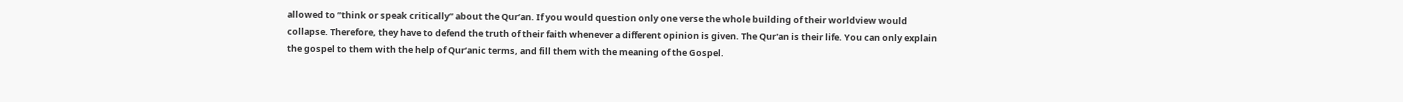allowed to ”think or speak critically” about the Qur’an. If you would question only one verse the whole building of their worldview would collapse. Therefore, they have to defend the truth of their faith whenever a different opinion is given. The Qur'an is their life. You can only explain the gospel to them with the help of Qur’anic terms, and fill them with the meaning of the Gospel.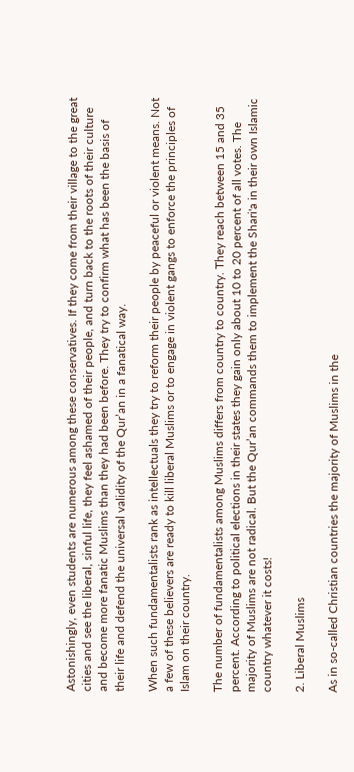Astonishingly, even students are numerous among these conservatives. If they come from their village to the great cities and see the liberal, sinful life, they feel ashamed of their people, and turn back to the roots of their culture and become more fanatic Muslims than they had been before. They try to confirm what has been the basis of their life and defend the universal validity of the Qur’an in a fanatical way.

When such fundamentalists rank as intellectuals they try to reform their people by peaceful or violent means. Not a few of these believers are ready to kill liberal Muslims or to engage in violent gangs to enforce the principles of Islam on their country.

The number of fundamentalists among Muslims differs from country to country. They reach between 15 and 35 percent. According to political elections in their states they gain only about 10 to 20 percent of all votes. The majority of Muslims are not radical. But the Qur’an commands them to implement the Shari'a in their own Islamic country whatever it costs!

2. Liberal Muslims

As in so-called Christian countries the majority of Muslims in the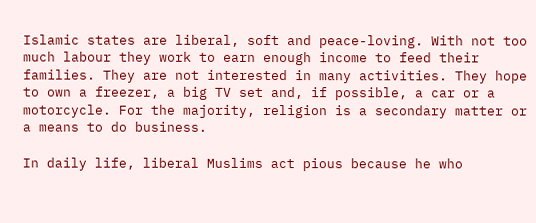Islamic states are liberal, soft and peace-loving. With not too much labour they work to earn enough income to feed their families. They are not interested in many activities. They hope to own a freezer, a big TV set and, if possible, a car or a motorcycle. For the majority, religion is a secondary matter or a means to do business.

In daily life, liberal Muslims act pious because he who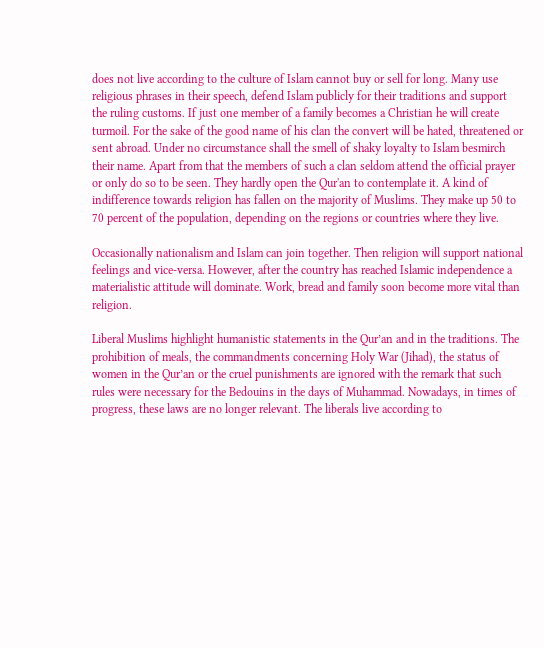does not live according to the culture of Islam cannot buy or sell for long. Many use religious phrases in their speech, defend Islam publicly for their traditions and support the ruling customs. If just one member of a family becomes a Christian he will create turmoil. For the sake of the good name of his clan the convert will be hated, threatened or sent abroad. Under no circumstance shall the smell of shaky loyalty to Islam besmirch their name. Apart from that the members of such a clan seldom attend the official prayer or only do so to be seen. They hardly open the Qur'an to contemplate it. A kind of indifference towards religion has fallen on the majority of Muslims. They make up 50 to 70 percent of the population, depending on the regions or countries where they live.

Occasionally nationalism and Islam can join together. Then religion will support national feelings and vice-versa. However, after the country has reached Islamic independence a materialistic attitude will dominate. Work, bread and family soon become more vital than religion.

Liberal Muslims highlight humanistic statements in the Qur’an and in the traditions. The prohibition of meals, the commandments concerning Holy War (Jihad), the status of women in the Qur’an or the cruel punishments are ignored with the remark that such rules were necessary for the Bedouins in the days of Muhammad. Nowadays, in times of progress, these laws are no longer relevant. The liberals live according to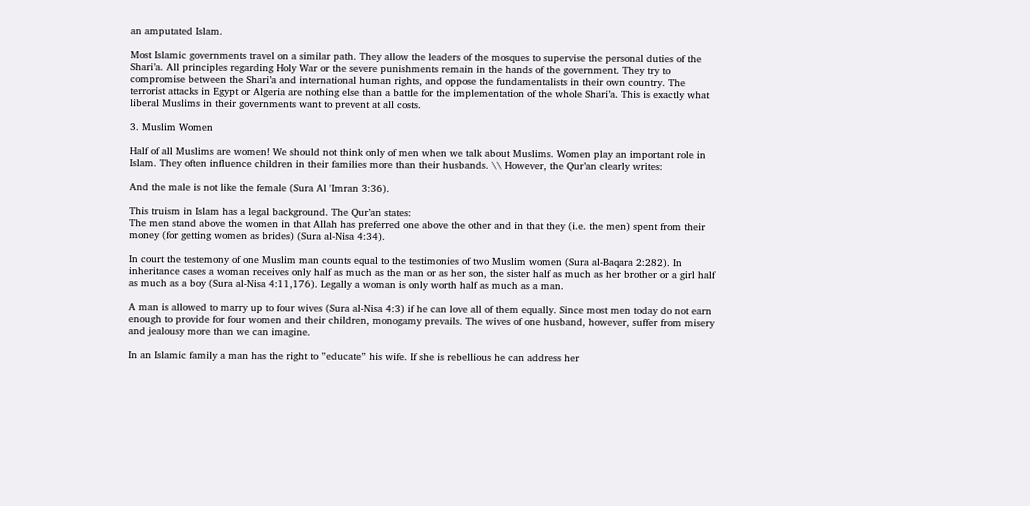an amputated Islam.

Most Islamic governments travel on a similar path. They allow the leaders of the mosques to supervise the personal duties of the Shari’a. All principles regarding Holy War or the severe punishments remain in the hands of the government. They try to compromise between the Shari’a and international human rights, and oppose the fundamentalists in their own country. The terrorist attacks in Egypt or Algeria are nothing else than a battle for the implementation of the whole Shari’a. This is exactly what liberal Muslims in their governments want to prevent at all costs.

3. Muslim Women

Half of all Muslims are women! We should not think only of men when we talk about Muslims. Women play an important role in Islam. They often influence children in their families more than their husbands. \\ However, the Qur’an clearly writes:

And the male is not like the female (Sura Al 'Imran 3:36).

This truism in Islam has a legal background. The Qur’an states:
The men stand above the women in that Allah has preferred one above the other and in that they (i.e. the men) spent from their money (for getting women as brides) (Sura al-Nisa 4:34).

In court the testemony of one Muslim man counts equal to the testimonies of two Muslim women (Sura al-Baqara 2:282). In inheritance cases a woman receives only half as much as the man or as her son, the sister half as much as her brother or a girl half as much as a boy (Sura al-Nisa 4:11,176). Legally a woman is only worth half as much as a man.

A man is allowed to marry up to four wives (Sura al-Nisa 4:3) if he can love all of them equally. Since most men today do not earn enough to provide for four women and their children, monogamy prevails. The wives of one husband, however, suffer from misery and jealousy more than we can imagine.

In an Islamic family a man has the right to ”educate” his wife. If she is rebellious he can address her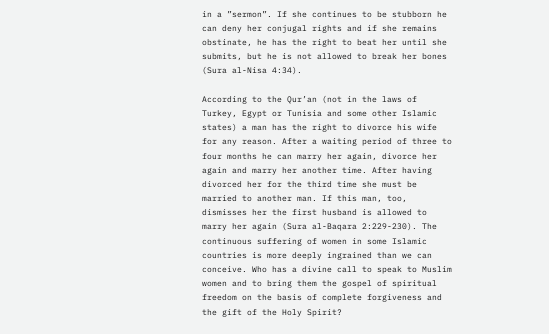in a ”sermon”. If she continues to be stubborn he can deny her conjugal rights and if she remains obstinate, he has the right to beat her until she submits, but he is not allowed to break her bones (Sura al-Nisa 4:34).

According to the Qur’an (not in the laws of Turkey, Egypt or Tunisia and some other Islamic states) a man has the right to divorce his wife for any reason. After a waiting period of three to four months he can marry her again, divorce her again and marry her another time. After having divorced her for the third time she must be married to another man. If this man, too, dismisses her the first husband is allowed to marry her again (Sura al-Baqara 2:229-230). The continuous suffering of women in some Islamic countries is more deeply ingrained than we can conceive. Who has a divine call to speak to Muslim women and to bring them the gospel of spiritual freedom on the basis of complete forgiveness and the gift of the Holy Spirit?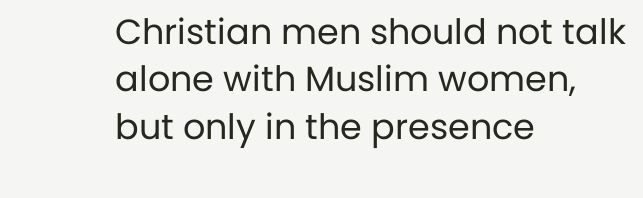Christian men should not talk alone with Muslim women, but only in the presence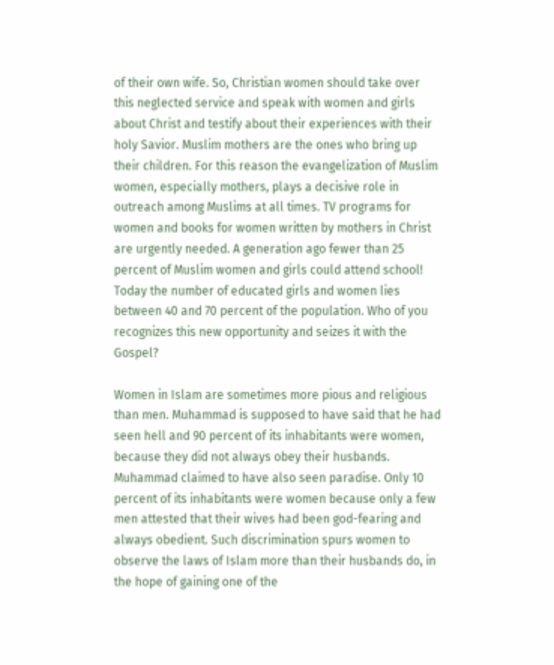of their own wife. So, Christian women should take over this neglected service and speak with women and girls about Christ and testify about their experiences with their holy Savior. Muslim mothers are the ones who bring up their children. For this reason the evangelization of Muslim women, especially mothers, plays a decisive role in outreach among Muslims at all times. TV programs for women and books for women written by mothers in Christ are urgently needed. A generation ago fewer than 25 percent of Muslim women and girls could attend school! Today the number of educated girls and women lies between 40 and 70 percent of the population. Who of you recognizes this new opportunity and seizes it with the Gospel?

Women in Islam are sometimes more pious and religious than men. Muhammad is supposed to have said that he had seen hell and 90 percent of its inhabitants were women, because they did not always obey their husbands. Muhammad claimed to have also seen paradise. Only 10 percent of its inhabitants were women because only a few men attested that their wives had been god-fearing and always obedient. Such discrimination spurs women to observe the laws of Islam more than their husbands do, in the hope of gaining one of the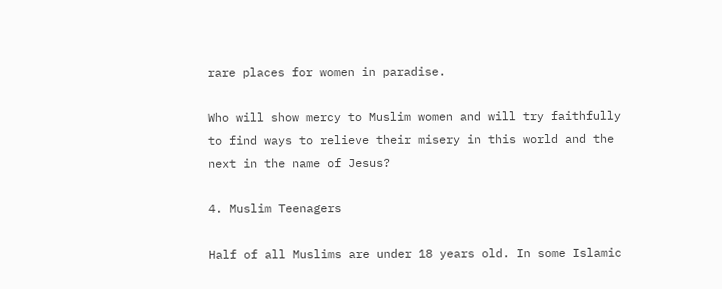rare places for women in paradise.

Who will show mercy to Muslim women and will try faithfully to find ways to relieve their misery in this world and the next in the name of Jesus?

4. Muslim Teenagers

Half of all Muslims are under 18 years old. In some Islamic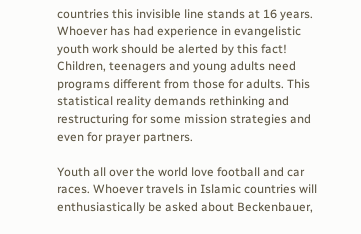countries this invisible line stands at 16 years. Whoever has had experience in evangelistic youth work should be alerted by this fact! Children, teenagers and young adults need programs different from those for adults. This statistical reality demands rethinking and restructuring for some mission strategies and even for prayer partners.

Youth all over the world love football and car races. Whoever travels in Islamic countries will enthusiastically be asked about Beckenbauer,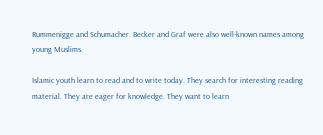Rummenigge and Schumacher. Becker and Graf were also well-known names among young Muslims.

Islamic youth learn to read and to write today. They search for interesting reading material. They are eager for knowledge. They want to learn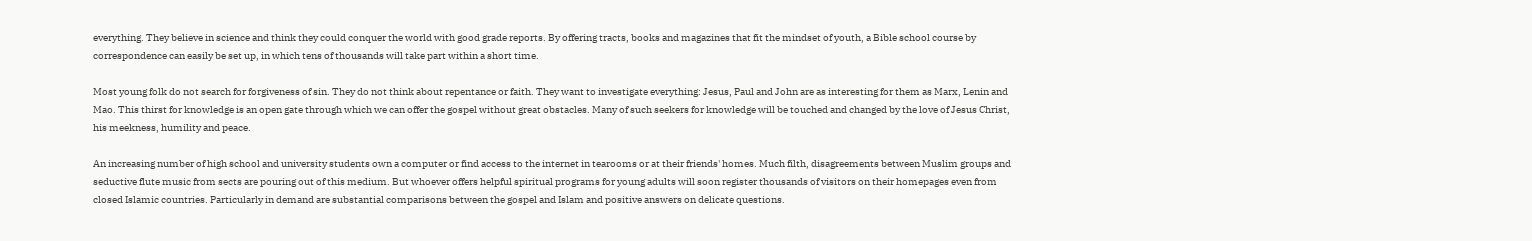everything. They believe in science and think they could conquer the world with good grade reports. By offering tracts, books and magazines that fit the mindset of youth, a Bible school course by correspondence can easily be set up, in which tens of thousands will take part within a short time.

Most young folk do not search for forgiveness of sin. They do not think about repentance or faith. They want to investigate everything: Jesus, Paul and John are as interesting for them as Marx, Lenin and Mao. This thirst for knowledge is an open gate through which we can offer the gospel without great obstacles. Many of such seekers for knowledge will be touched and changed by the love of Jesus Christ, his meekness, humility and peace.

An increasing number of high school and university students own a computer or find access to the internet in tearooms or at their friends' homes. Much filth, disagreements between Muslim groups and seductive flute music from sects are pouring out of this medium. But whoever offers helpful spiritual programs for young adults will soon register thousands of visitors on their homepages even from closed Islamic countries. Particularly in demand are substantial comparisons between the gospel and Islam and positive answers on delicate questions.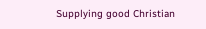Supplying good Christian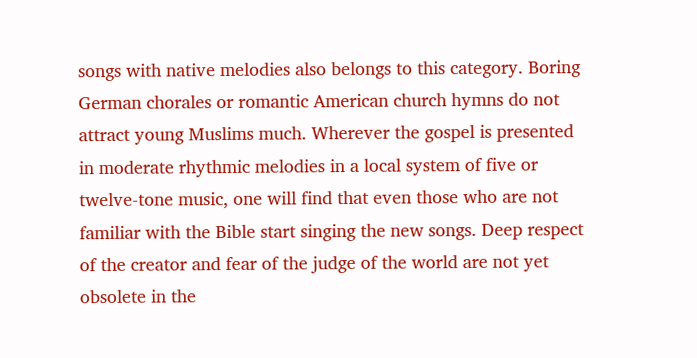songs with native melodies also belongs to this category. Boring German chorales or romantic American church hymns do not attract young Muslims much. Wherever the gospel is presented in moderate rhythmic melodies in a local system of five or twelve-tone music, one will find that even those who are not familiar with the Bible start singing the new songs. Deep respect of the creator and fear of the judge of the world are not yet obsolete in the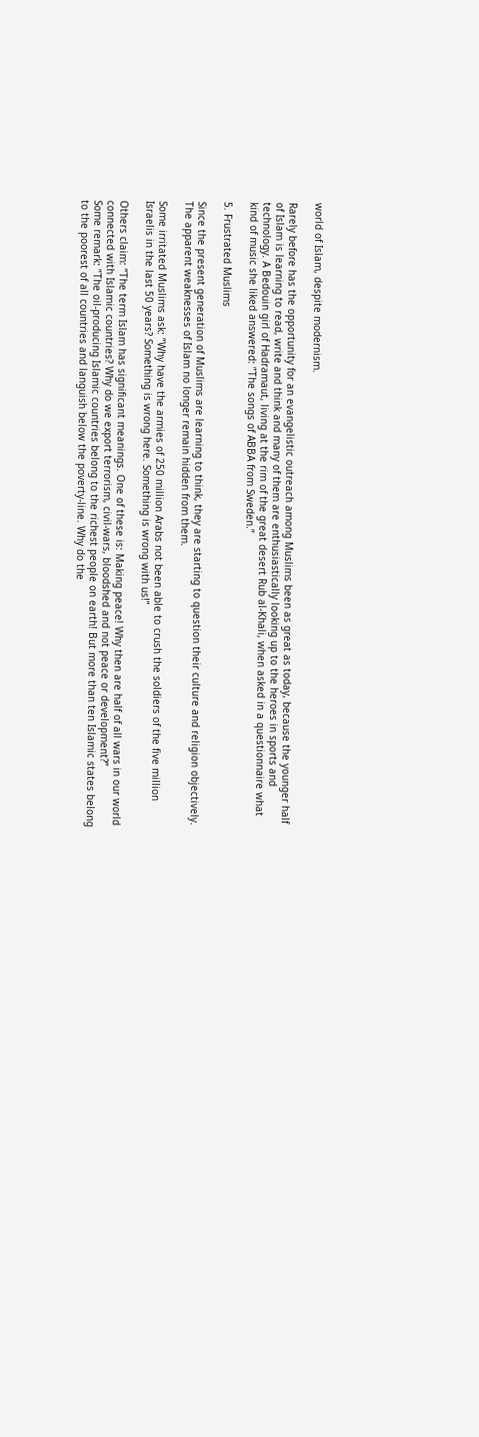world of Islam, despite modernism.

Rarely before has the opportunity for an evangelistic outreach among Muslims been as great as today, because the younger half of Islam is learning to read, write and think and many of them are enthusiastically looking up to the heroes in sports and technology. A Bedouin girl of Hadramaut, living at the rim of the great desert Rub al-Khali, when asked in a questionnaire what kind of music she liked answered: ”The songs of ABBA from Sweden.”

5. Frustrated Muslims

Since the present generation of Muslims are learning to think, they are starting to question their culture and religion objectively. The apparent weaknesses of Islam no longer remain hidden from them.

Some irritated Muslims ask: ”Why have the armies of 250 million Arabs not been able to crush the soldiers of the five million Israelis in the last 50 years? Something is wrong here. Something is wrong with us!”

Others claim: ”The term Islam has significant meanings. One of these is: Making peace! Why then are half of all wars in our world connected with Islamic countries? Why do we export terrorism, civil-wars, bloodshed and not peace or development?”
Some remark: ”The oil-producing Islamic countries belong to the richest people on earth! But more than ten Islamic states belong to the poorest of all countries and languish below the poverty-line. Why do the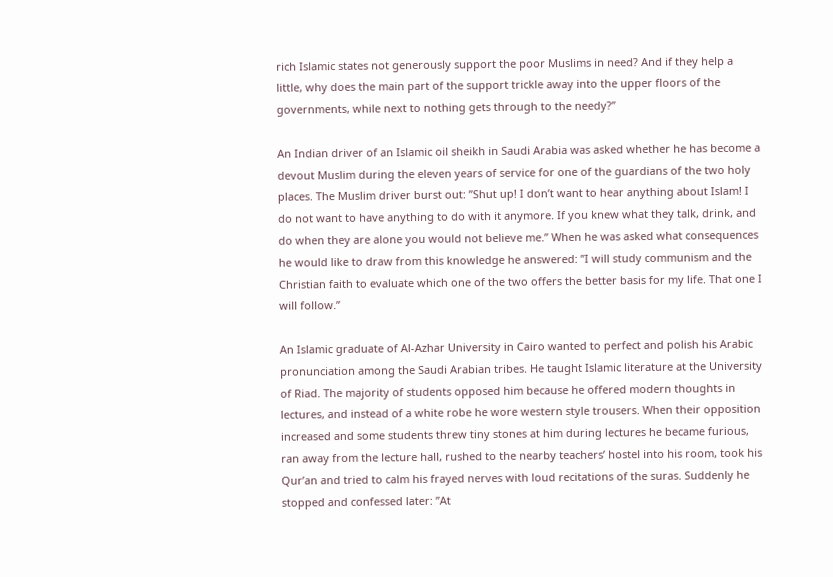rich Islamic states not generously support the poor Muslims in need? And if they help a little, why does the main part of the support trickle away into the upper floors of the governments, while next to nothing gets through to the needy?”

An Indian driver of an Islamic oil sheikh in Saudi Arabia was asked whether he has become a devout Muslim during the eleven years of service for one of the guardians of the two holy places. The Muslim driver burst out: ”Shut up! I don’t want to hear anything about Islam! I do not want to have anything to do with it anymore. If you knew what they talk, drink, and do when they are alone you would not believe me.” When he was asked what consequences he would like to draw from this knowledge he answered: ”I will study communism and the Christian faith to evaluate which one of the two offers the better basis for my life. That one I will follow.”

An Islamic graduate of Al-Azhar University in Cairo wanted to perfect and polish his Arabic pronunciation among the Saudi Arabian tribes. He taught Islamic literature at the University of Riad. The majority of students opposed him because he offered modern thoughts in lectures, and instead of a white robe he wore western style trousers. When their opposition increased and some students threw tiny stones at him during lectures he became furious, ran away from the lecture hall, rushed to the nearby teachers’ hostel into his room, took his Qur’an and tried to calm his frayed nerves with loud recitations of the suras. Suddenly he stopped and confessed later: ”At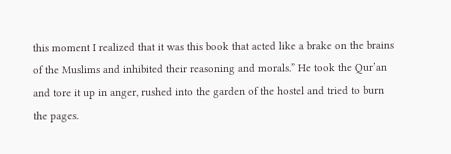this moment I realized that it was this book that acted like a brake on the brains of the Muslims and inhibited their reasoning and morals.” He took the Qur’an and tore it up in anger, rushed into the garden of the hostel and tried to burn the pages.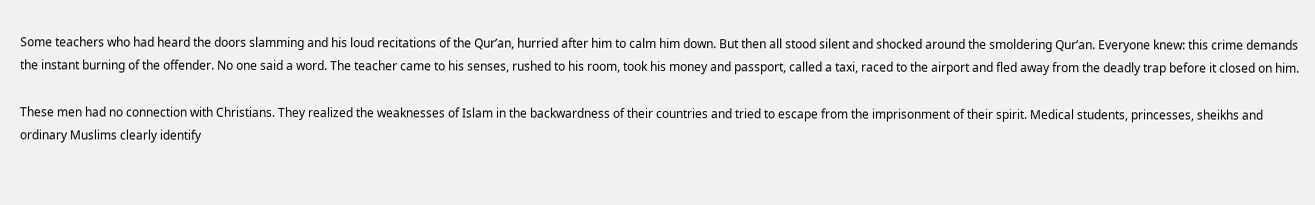Some teachers who had heard the doors slamming and his loud recitations of the Qur’an, hurried after him to calm him down. But then all stood silent and shocked around the smoldering Qur’an. Everyone knew: this crime demands the instant burning of the offender. No one said a word. The teacher came to his senses, rushed to his room, took his money and passport, called a taxi, raced to the airport and fled away from the deadly trap before it closed on him.

These men had no connection with Christians. They realized the weaknesses of Islam in the backwardness of their countries and tried to escape from the imprisonment of their spirit. Medical students, princesses, sheikhs and ordinary Muslims clearly identify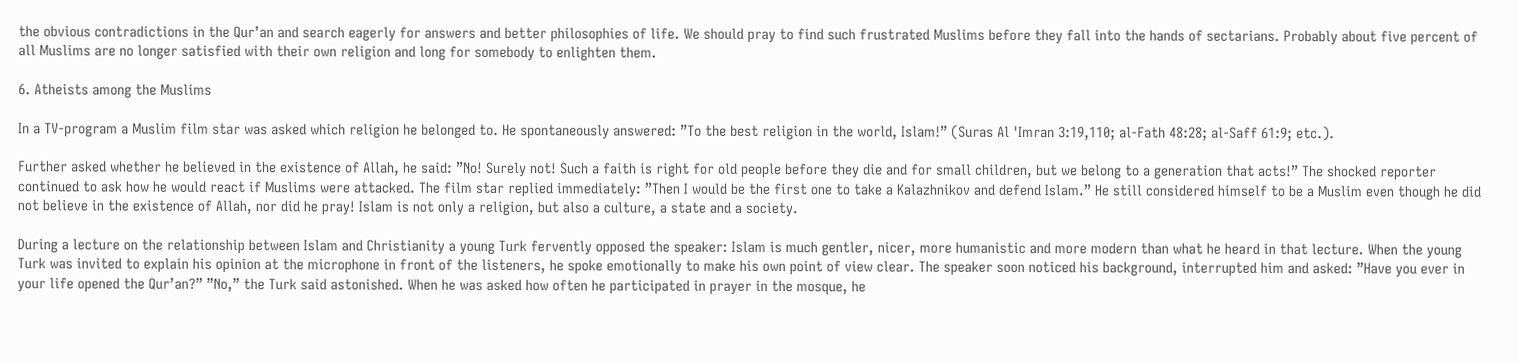the obvious contradictions in the Qur’an and search eagerly for answers and better philosophies of life. We should pray to find such frustrated Muslims before they fall into the hands of sectarians. Probably about five percent of all Muslims are no longer satisfied with their own religion and long for somebody to enlighten them.

6. Atheists among the Muslims

In a TV-program a Muslim film star was asked which religion he belonged to. He spontaneously answered: ”To the best religion in the world, Islam!” (Suras Al 'Imran 3:19,110; al-Fath 48:28; al-Saff 61:9; etc.).

Further asked whether he believed in the existence of Allah, he said: ”No! Surely not! Such a faith is right for old people before they die and for small children, but we belong to a generation that acts!” The shocked reporter continued to ask how he would react if Muslims were attacked. The film star replied immediately: ”Then I would be the first one to take a Kalazhnikov and defend Islam.” He still considered himself to be a Muslim even though he did not believe in the existence of Allah, nor did he pray! Islam is not only a religion, but also a culture, a state and a society.

During a lecture on the relationship between Islam and Christianity a young Turk fervently opposed the speaker: Islam is much gentler, nicer, more humanistic and more modern than what he heard in that lecture. When the young Turk was invited to explain his opinion at the microphone in front of the listeners, he spoke emotionally to make his own point of view clear. The speaker soon noticed his background, interrupted him and asked: ”Have you ever in your life opened the Qur’an?” ”No,” the Turk said astonished. When he was asked how often he participated in prayer in the mosque, he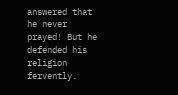answered that he never prayed! But he defended his religion fervently.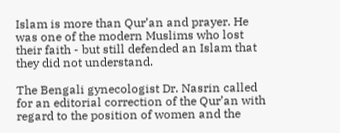Islam is more than Qur’an and prayer. He was one of the modern Muslims who lost their faith - but still defended an Islam that they did not understand.

The Bengali gynecologist Dr. Nasrin called for an editorial correction of the Qur’an with regard to the position of women and the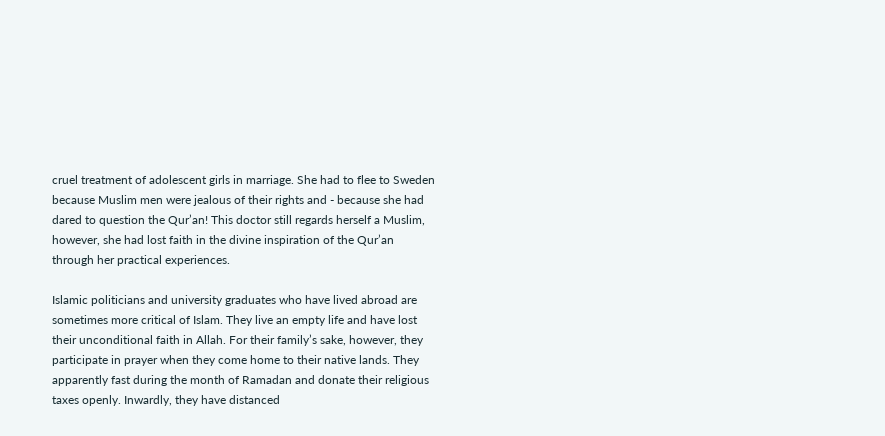cruel treatment of adolescent girls in marriage. She had to flee to Sweden because Muslim men were jealous of their rights and - because she had dared to question the Qur’an! This doctor still regards herself a Muslim, however, she had lost faith in the divine inspiration of the Qur’an through her practical experiences.

Islamic politicians and university graduates who have lived abroad are sometimes more critical of Islam. They live an empty life and have lost their unconditional faith in Allah. For their family’s sake, however, they participate in prayer when they come home to their native lands. They apparently fast during the month of Ramadan and donate their religious taxes openly. Inwardly, they have distanced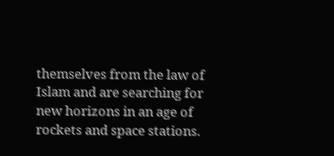themselves from the law of Islam and are searching for new horizons in an age of rockets and space stations.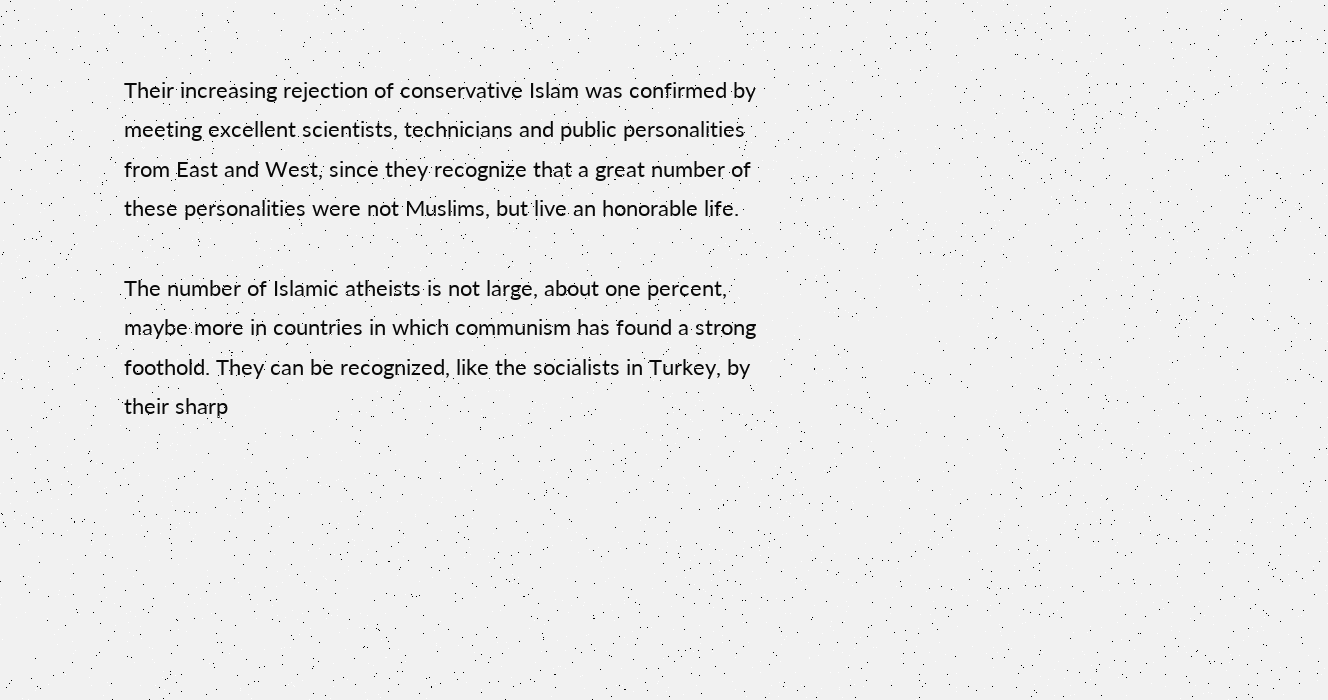Their increasing rejection of conservative Islam was confirmed by meeting excellent scientists, technicians and public personalities from East and West, since they recognize that a great number of these personalities were not Muslims, but live an honorable life.

The number of Islamic atheists is not large, about one percent, maybe more in countries in which communism has found a strong foothold. They can be recognized, like the socialists in Turkey, by their sharp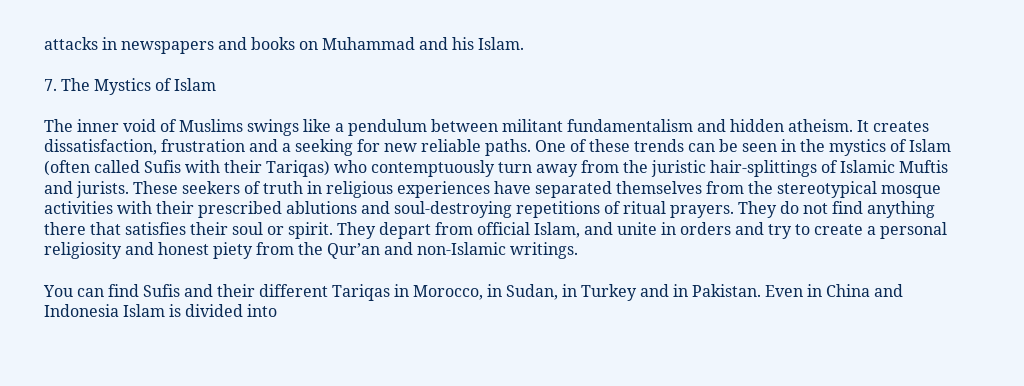attacks in newspapers and books on Muhammad and his Islam.

7. The Mystics of Islam

The inner void of Muslims swings like a pendulum between militant fundamentalism and hidden atheism. It creates dissatisfaction, frustration and a seeking for new reliable paths. One of these trends can be seen in the mystics of Islam (often called Sufis with their Tariqas) who contemptuously turn away from the juristic hair-splittings of Islamic Muftis and jurists. These seekers of truth in religious experiences have separated themselves from the stereotypical mosque activities with their prescribed ablutions and soul-destroying repetitions of ritual prayers. They do not find anything there that satisfies their soul or spirit. They depart from official Islam, and unite in orders and try to create a personal religiosity and honest piety from the Qur’an and non-Islamic writings.

You can find Sufis and their different Tariqas in Morocco, in Sudan, in Turkey and in Pakistan. Even in China and Indonesia Islam is divided into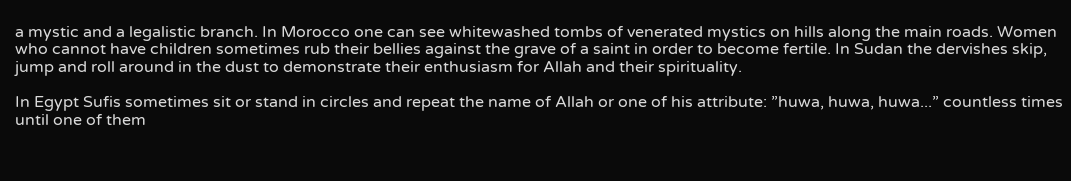a mystic and a legalistic branch. In Morocco one can see whitewashed tombs of venerated mystics on hills along the main roads. Women who cannot have children sometimes rub their bellies against the grave of a saint in order to become fertile. In Sudan the dervishes skip, jump and roll around in the dust to demonstrate their enthusiasm for Allah and their spirituality.

In Egypt Sufis sometimes sit or stand in circles and repeat the name of Allah or one of his attribute: ”huwa, huwa, huwa...” countless times until one of them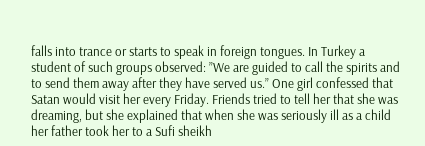falls into trance or starts to speak in foreign tongues. In Turkey a student of such groups observed: ”We are guided to call the spirits and to send them away after they have served us.” One girl confessed that Satan would visit her every Friday. Friends tried to tell her that she was dreaming, but she explained that when she was seriously ill as a child her father took her to a Sufi sheikh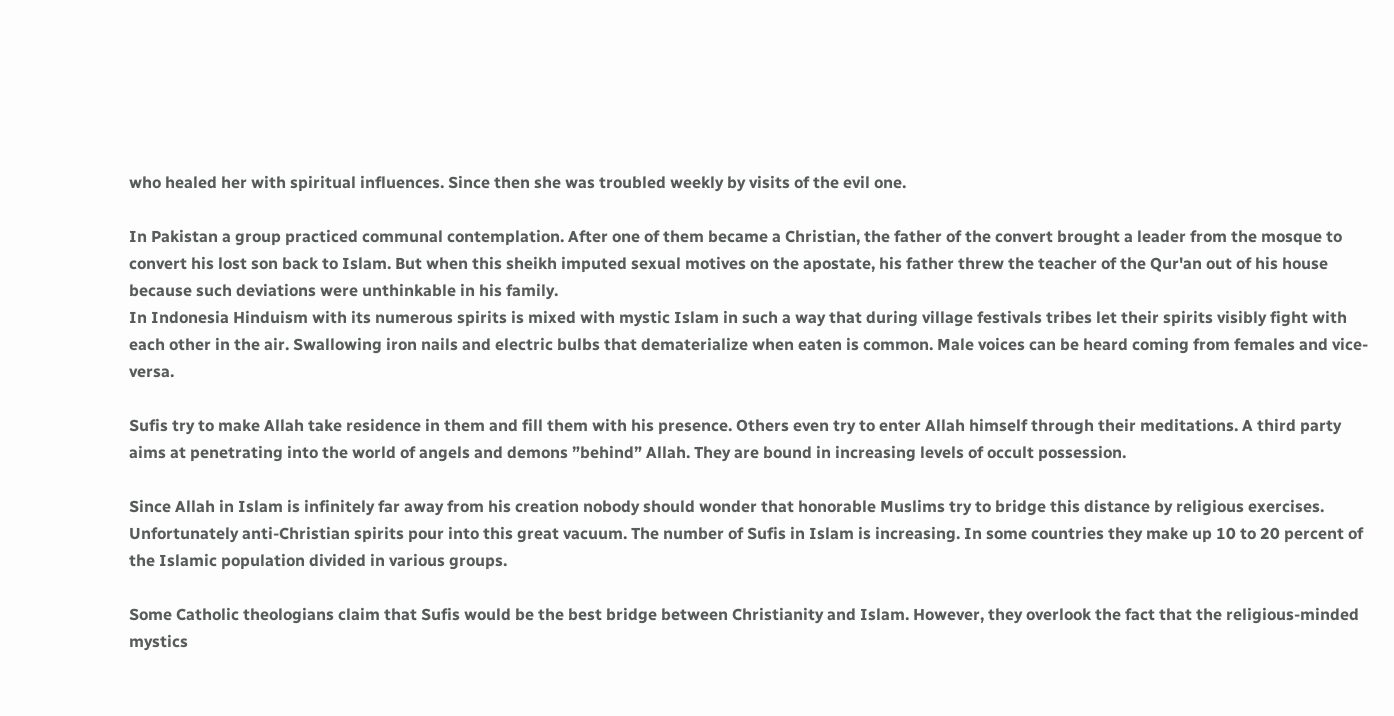who healed her with spiritual influences. Since then she was troubled weekly by visits of the evil one.

In Pakistan a group practiced communal contemplation. After one of them became a Christian, the father of the convert brought a leader from the mosque to convert his lost son back to Islam. But when this sheikh imputed sexual motives on the apostate, his father threw the teacher of the Qur'an out of his house because such deviations were unthinkable in his family.
In Indonesia Hinduism with its numerous spirits is mixed with mystic Islam in such a way that during village festivals tribes let their spirits visibly fight with each other in the air. Swallowing iron nails and electric bulbs that dematerialize when eaten is common. Male voices can be heard coming from females and vice-versa.

Sufis try to make Allah take residence in them and fill them with his presence. Others even try to enter Allah himself through their meditations. A third party aims at penetrating into the world of angels and demons ”behind” Allah. They are bound in increasing levels of occult possession.

Since Allah in Islam is infinitely far away from his creation nobody should wonder that honorable Muslims try to bridge this distance by religious exercises. Unfortunately anti-Christian spirits pour into this great vacuum. The number of Sufis in Islam is increasing. In some countries they make up 10 to 20 percent of the Islamic population divided in various groups.

Some Catholic theologians claim that Sufis would be the best bridge between Christianity and Islam. However, they overlook the fact that the religious-minded mystics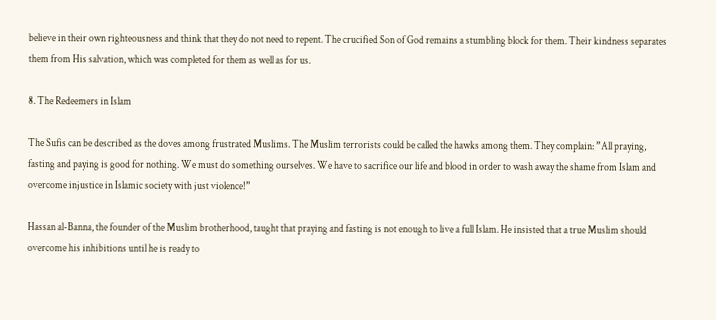believe in their own righteousness and think that they do not need to repent. The crucified Son of God remains a stumbling block for them. Their kindness separates them from His salvation, which was completed for them as well as for us.

8. The Redeemers in Islam

The Sufis can be described as the doves among frustrated Muslims. The Muslim terrorists could be called the hawks among them. They complain: ”All praying, fasting and paying is good for nothing. We must do something ourselves. We have to sacrifice our life and blood in order to wash away the shame from Islam and overcome injustice in Islamic society with just violence!”

Hassan al-Banna, the founder of the Muslim brotherhood, taught that praying and fasting is not enough to live a full Islam. He insisted that a true Muslim should overcome his inhibitions until he is ready to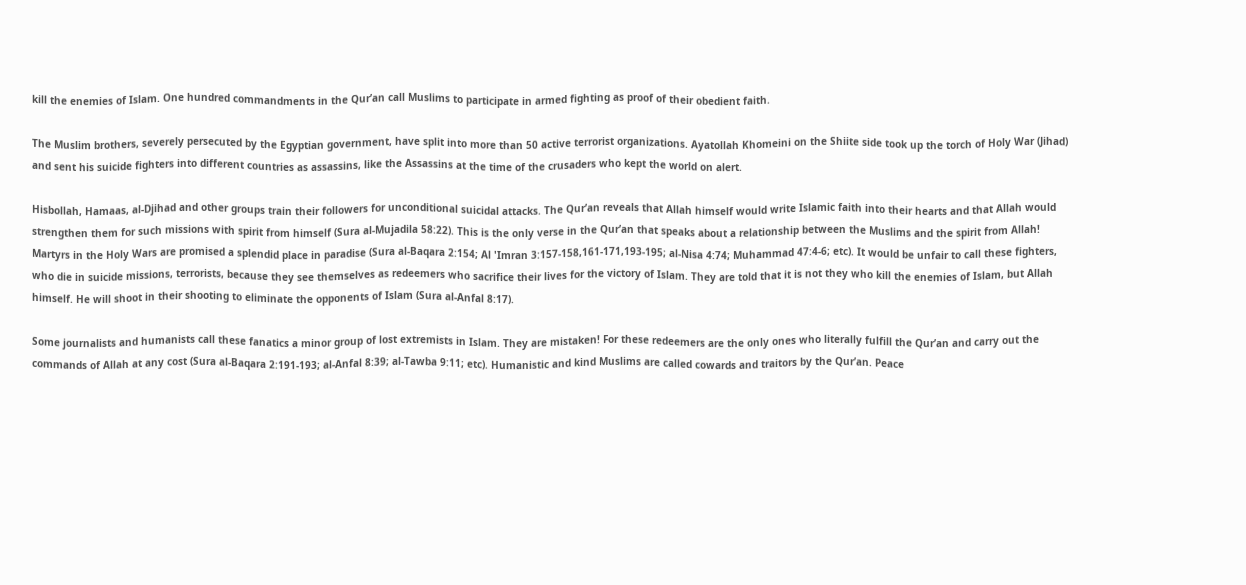kill the enemies of Islam. One hundred commandments in the Qur’an call Muslims to participate in armed fighting as proof of their obedient faith.

The Muslim brothers, severely persecuted by the Egyptian government, have split into more than 50 active terrorist organizations. Ayatollah Khomeini on the Shiite side took up the torch of Holy War (Jihad) and sent his suicide fighters into different countries as assassins, like the Assassins at the time of the crusaders who kept the world on alert.

Hisbollah, Hamaas, al-Djihad and other groups train their followers for unconditional suicidal attacks. The Qur’an reveals that Allah himself would write Islamic faith into their hearts and that Allah would strengthen them for such missions with spirit from himself (Sura al-Mujadila 58:22). This is the only verse in the Qur’an that speaks about a relationship between the Muslims and the spirit from Allah! Martyrs in the Holy Wars are promised a splendid place in paradise (Sura al-Baqara 2:154; Al 'Imran 3:157-158,161-171,193-195; al-Nisa 4:74; Muhammad 47:4-6; etc). It would be unfair to call these fighters, who die in suicide missions, terrorists, because they see themselves as redeemers who sacrifice their lives for the victory of Islam. They are told that it is not they who kill the enemies of Islam, but Allah himself. He will shoot in their shooting to eliminate the opponents of Islam (Sura al-Anfal 8:17).

Some journalists and humanists call these fanatics a minor group of lost extremists in Islam. They are mistaken! For these redeemers are the only ones who literally fulfill the Qur’an and carry out the commands of Allah at any cost (Sura al-Baqara 2:191-193; al-Anfal 8:39; al-Tawba 9:11; etc). Humanistic and kind Muslims are called cowards and traitors by the Qur’an. Peace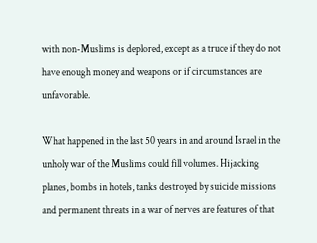with non-Muslims is deplored, except as a truce if they do not have enough money and weapons or if circumstances are unfavorable.

What happened in the last 50 years in and around Israel in the unholy war of the Muslims could fill volumes. Hijacking planes, bombs in hotels, tanks destroyed by suicide missions and permanent threats in a war of nerves are features of that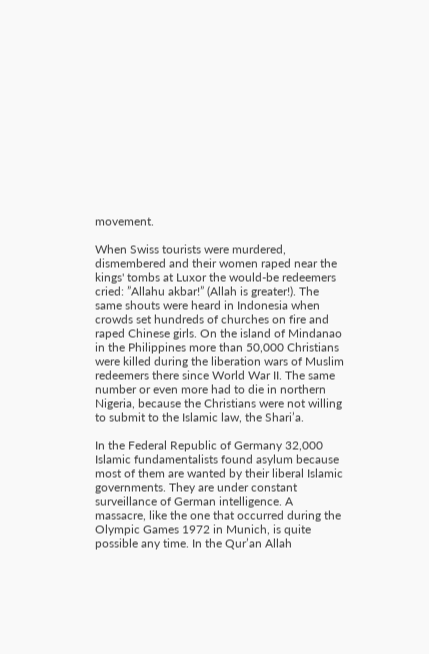movement.

When Swiss tourists were murdered, dismembered and their women raped near the kings' tombs at Luxor the would-be redeemers cried: ”Allahu akbar!” (Allah is greater!). The same shouts were heard in Indonesia when crowds set hundreds of churches on fire and raped Chinese girls. On the island of Mindanao in the Philippines more than 50,000 Christians were killed during the liberation wars of Muslim redeemers there since World War II. The same number or even more had to die in northern Nigeria, because the Christians were not willing to submit to the Islamic law, the Shari’a.

In the Federal Republic of Germany 32,000 Islamic fundamentalists found asylum because most of them are wanted by their liberal Islamic governments. They are under constant surveillance of German intelligence. A massacre, like the one that occurred during the Olympic Games 1972 in Munich, is quite possible any time. In the Qur’an Allah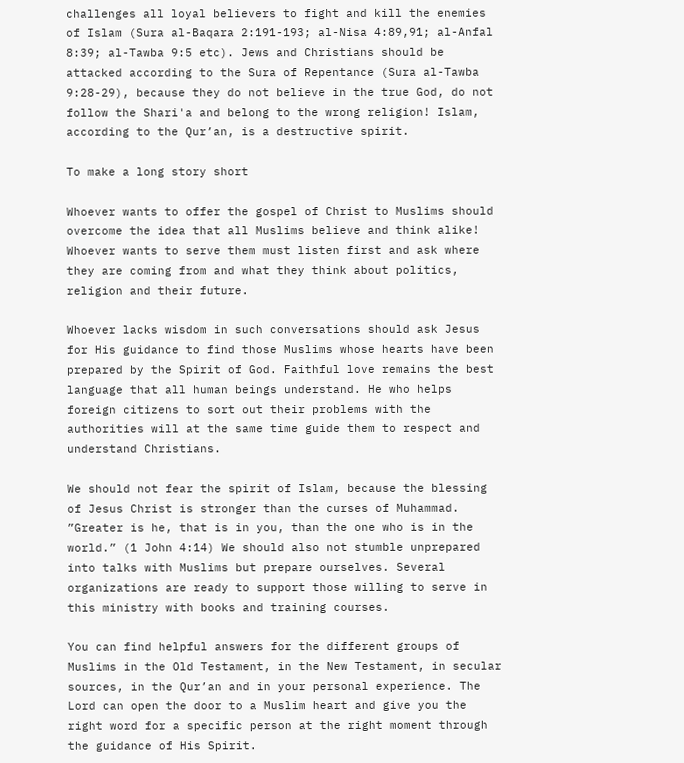challenges all loyal believers to fight and kill the enemies of Islam (Sura al-Baqara 2:191-193; al-Nisa 4:89,91; al-Anfal 8:39; al-Tawba 9:5 etc). Jews and Christians should be attacked according to the Sura of Repentance (Sura al-Tawba 9:28-29), because they do not believe in the true God, do not follow the Shari'a and belong to the wrong religion! Islam, according to the Qur’an, is a destructive spirit.

To make a long story short

Whoever wants to offer the gospel of Christ to Muslims should overcome the idea that all Muslims believe and think alike! Whoever wants to serve them must listen first and ask where they are coming from and what they think about politics, religion and their future.

Whoever lacks wisdom in such conversations should ask Jesus for His guidance to find those Muslims whose hearts have been prepared by the Spirit of God. Faithful love remains the best language that all human beings understand. He who helps foreign citizens to sort out their problems with the authorities will at the same time guide them to respect and understand Christians.

We should not fear the spirit of Islam, because the blessing of Jesus Christ is stronger than the curses of Muhammad. ”Greater is he, that is in you, than the one who is in the world.” (1 John 4:14) We should also not stumble unprepared into talks with Muslims but prepare ourselves. Several organizations are ready to support those willing to serve in this ministry with books and training courses.

You can find helpful answers for the different groups of Muslims in the Old Testament, in the New Testament, in secular sources, in the Qur’an and in your personal experience. The Lord can open the door to a Muslim heart and give you the right word for a specific person at the right moment through the guidance of His Spirit.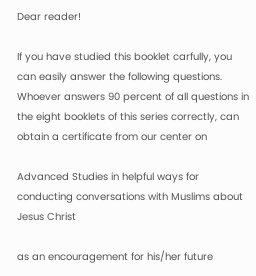Dear reader!

If you have studied this booklet carfully, you can easily answer the following questions. Whoever answers 90 percent of all questions in the eight booklets of this series correctly, can obtain a certificate from our center on

Advanced Studies in helpful ways for conducting conversations with Muslims about Jesus Christ

as an encouragement for his/her future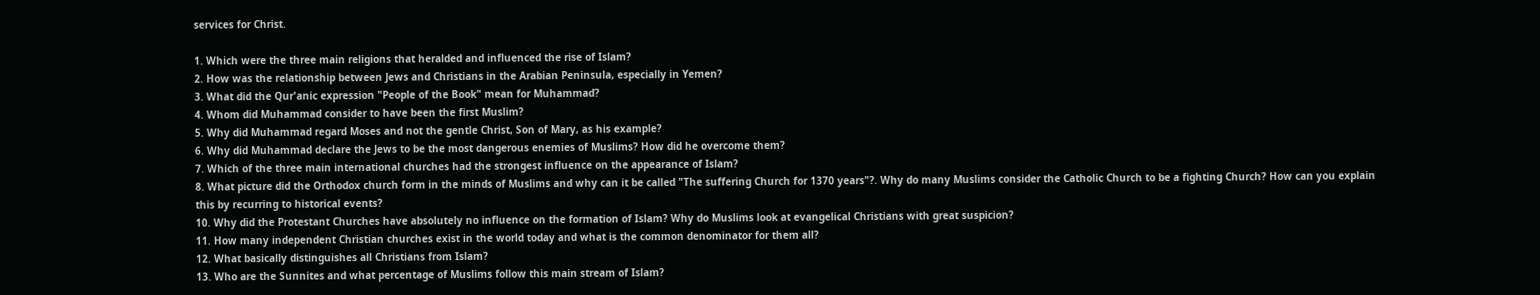services for Christ.

1. Which were the three main religions that heralded and influenced the rise of Islam?
2. How was the relationship between Jews and Christians in the Arabian Peninsula, especially in Yemen?
3. What did the Qur'anic expression "People of the Book" mean for Muhammad?
4. Whom did Muhammad consider to have been the first Muslim?
5. Why did Muhammad regard Moses and not the gentle Christ, Son of Mary, as his example?
6. Why did Muhammad declare the Jews to be the most dangerous enemies of Muslims? How did he overcome them?
7. Which of the three main international churches had the strongest influence on the appearance of Islam?
8. What picture did the Orthodox church form in the minds of Muslims and why can it be called "The suffering Church for 1370 years"?. Why do many Muslims consider the Catholic Church to be a fighting Church? How can you explain this by recurring to historical events?
10. Why did the Protestant Churches have absolutely no influence on the formation of Islam? Why do Muslims look at evangelical Christians with great suspicion?
11. How many independent Christian churches exist in the world today and what is the common denominator for them all?
12. What basically distinguishes all Christians from Islam?
13. Who are the Sunnites and what percentage of Muslims follow this main stream of Islam?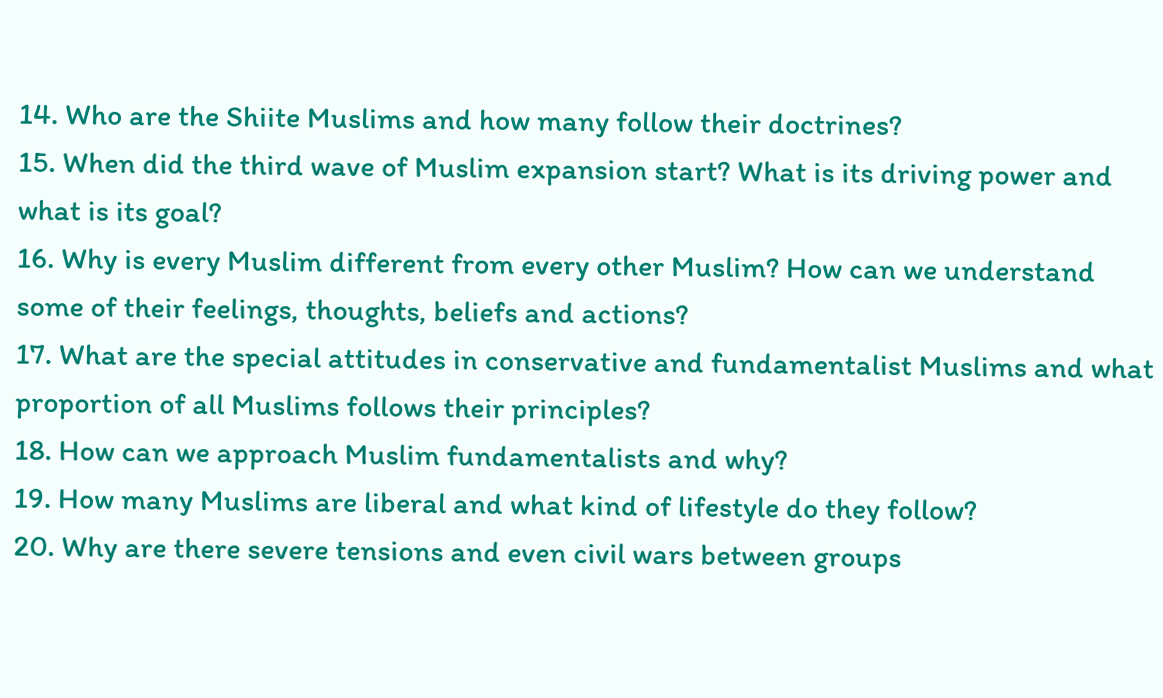14. Who are the Shiite Muslims and how many follow their doctrines?
15. When did the third wave of Muslim expansion start? What is its driving power and what is its goal?
16. Why is every Muslim different from every other Muslim? How can we understand some of their feelings, thoughts, beliefs and actions?
17. What are the special attitudes in conservative and fundamentalist Muslims and what proportion of all Muslims follows their principles?
18. How can we approach Muslim fundamentalists and why?
19. How many Muslims are liberal and what kind of lifestyle do they follow?
20. Why are there severe tensions and even civil wars between groups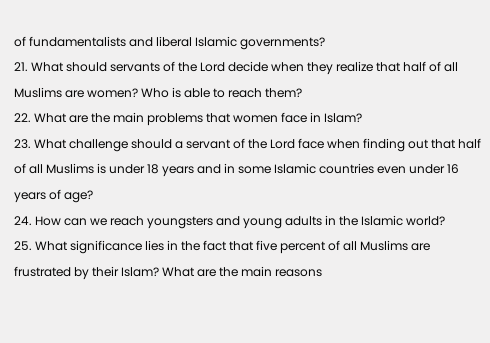of fundamentalists and liberal Islamic governments?
21. What should servants of the Lord decide when they realize that half of all Muslims are women? Who is able to reach them?
22. What are the main problems that women face in Islam?
23. What challenge should a servant of the Lord face when finding out that half of all Muslims is under 18 years and in some Islamic countries even under 16 years of age?
24. How can we reach youngsters and young adults in the Islamic world?
25. What significance lies in the fact that five percent of all Muslims are frustrated by their Islam? What are the main reasons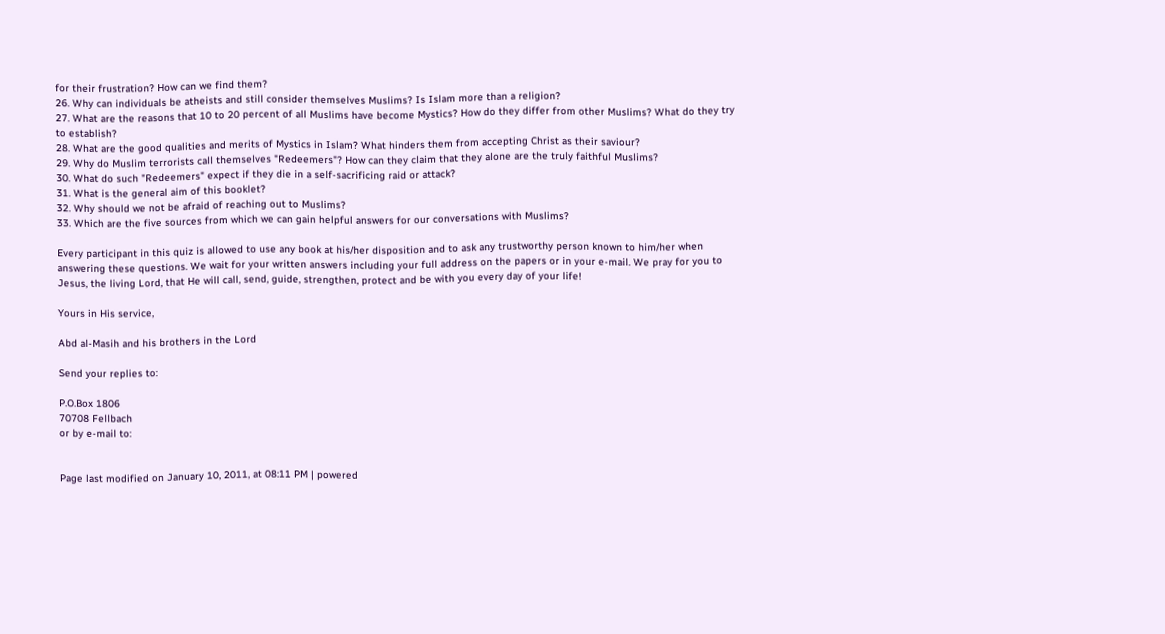for their frustration? How can we find them?
26. Why can individuals be atheists and still consider themselves Muslims? Is Islam more than a religion?
27. What are the reasons that 10 to 20 percent of all Muslims have become Mystics? How do they differ from other Muslims? What do they try to establish?
28. What are the good qualities and merits of Mystics in Islam? What hinders them from accepting Christ as their saviour?
29. Why do Muslim terrorists call themselves "Redeemers"? How can they claim that they alone are the truly faithful Muslims?
30. What do such "Redeemers" expect if they die in a self-sacrificing raid or attack?
31. What is the general aim of this booklet?
32. Why should we not be afraid of reaching out to Muslims?
33. Which are the five sources from which we can gain helpful answers for our conversations with Muslims?

Every participant in this quiz is allowed to use any book at his/her disposition and to ask any trustworthy person known to him/her when answering these questions. We wait for your written answers including your full address on the papers or in your e-mail. We pray for you to Jesus, the living Lord, that He will call, send, guide, strengthen, protect and be with you every day of your life!

Yours in His service,

Abd al-Masih and his brothers in the Lord

Send your replies to:

P.O.Box 1806
70708 Fellbach
or by e-mail to:


Page last modified on January 10, 2011, at 08:11 PM | powered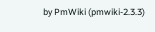by PmWiki (pmwiki-2.3.3)